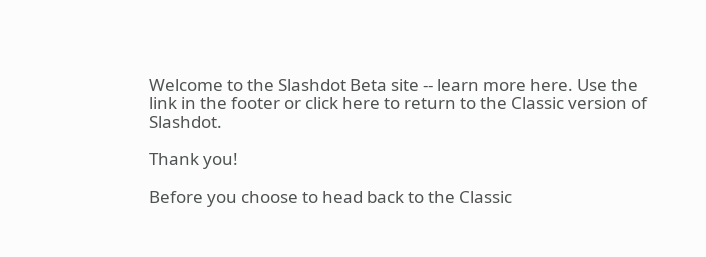Welcome to the Slashdot Beta site -- learn more here. Use the link in the footer or click here to return to the Classic version of Slashdot.

Thank you!

Before you choose to head back to the Classic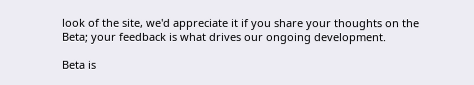look of the site, we'd appreciate it if you share your thoughts on the Beta; your feedback is what drives our ongoing development.

Beta is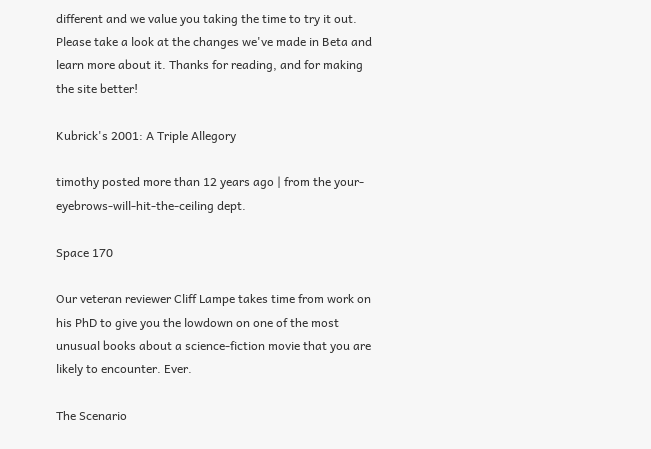different and we value you taking the time to try it out. Please take a look at the changes we've made in Beta and  learn more about it. Thanks for reading, and for making the site better!

Kubrick's 2001: A Triple Allegory

timothy posted more than 12 years ago | from the your-eyebrows-will-hit-the-ceiling dept.

Space 170

Our veteran reviewer Cliff Lampe takes time from work on his PhD to give you the lowdown on one of the most unusual books about a science-fiction movie that you are likely to encounter. Ever.

The Scenario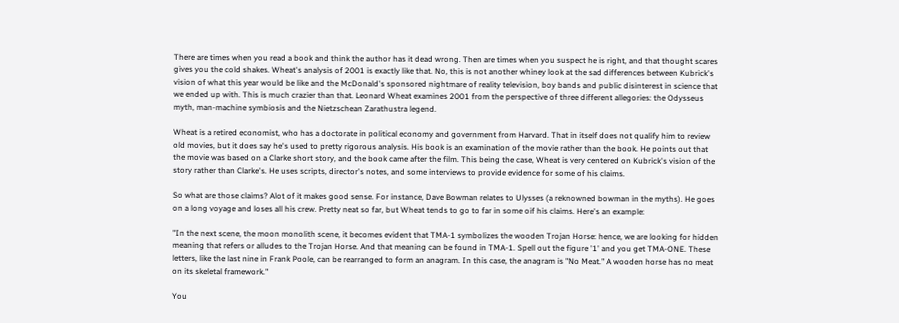There are times when you read a book and think the author has it dead wrong. Then are times when you suspect he is right, and that thought scares gives you the cold shakes. Wheat's analysis of 2001 is exactly like that. No, this is not another whiney look at the sad differences between Kubrick's vision of what this year would be like and the McDonald's sponsored nightmare of reality television, boy bands and public disinterest in science that we ended up with. This is much crazier than that. Leonard Wheat examines 2001 from the perspective of three different allegories: the Odysseus myth, man-machine symbiosis and the Nietzschean Zarathustra legend.

Wheat is a retired economist, who has a doctorate in political economy and government from Harvard. That in itself does not qualify him to review old movies, but it does say he's used to pretty rigorous analysis. His book is an examination of the movie rather than the book. He points out that the movie was based on a Clarke short story, and the book came after the film. This being the case, Wheat is very centered on Kubrick's vision of the story rather than Clarke's. He uses scripts, director's notes, and some interviews to provide evidence for some of his claims.

So what are those claims? Alot of it makes good sense. For instance, Dave Bowman relates to Ulysses (a reknowned bowman in the myths). He goes on a long voyage and loses all his crew. Pretty neat so far, but Wheat tends to go to far in some oif his claims. Here's an example:

"In the next scene, the moon monolith scene, it becomes evident that TMA-1 symbolizes the wooden Trojan Horse: hence, we are looking for hidden meaning that refers or alludes to the Trojan Horse. And that meaning can be found in TMA-1. Spell out the figure '1' and you get TMA-ONE. These letters, like the last nine in Frank Poole, can be rearranged to form an anagram. In this case, the anagram is "No Meat." A wooden horse has no meat on its skeletal framework."

You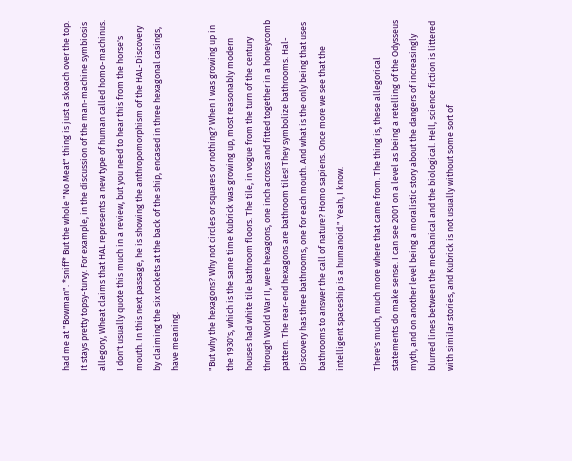had me at "Bowman". *sniff* But the whole "No Meat" thing is just a skoach over the top. It stays pretty topsy-turvy. For example, in the discussion of the man-machine symbiosis allegory, Wheat claims that HAL represents a new type of human called homo-machinus. I don't usually quote this much in a review, but you need to hear this from the horse's mouth. In this next passage, he is showing the anthropomorphism of the HAL-Discovery by claiming the six rockets at the back of the ship, encased in three hexagonal casings, have meaning.

"But why the hexagons? Why not circles or squares or nothing? When I was growing up in the 1930's, which is the same time Kubrick was growing up, most reasonably modern houses had white tile bathroom floors. The tile, in vogue from the turn of the century through World War II, were hexagons, one inch across and fitted together in a honeycomb pattern. The rear-end hexagons are bathroom tiles! They symbolize bathrooms. Hal-Discovery has three bathrooms, one for each mouth. And what is the only being that uses bathrooms to answer the call of nature? Homo sapiens. Once more we see that the intelligent spaceship is a humanoid." Yeah, I know.

There's much, much more where that came from. The thing is, these allegorical statements do make sense. I can see 2001 on a level as being a retelling of the Odysseus myth, and on another level being a moralistic story about the dangers of increasingly blurred lines between the mechanical and the biological. Hell, science fiction is littered with similar stories, and Kubrick is not usually without some sort of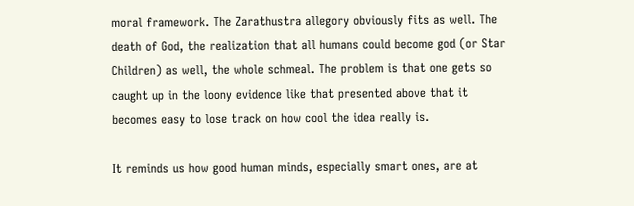moral framework. The Zarathustra allegory obviously fits as well. The death of God, the realization that all humans could become god (or Star Children) as well, the whole schmeal. The problem is that one gets so caught up in the loony evidence like that presented above that it becomes easy to lose track on how cool the idea really is.

It reminds us how good human minds, especially smart ones, are at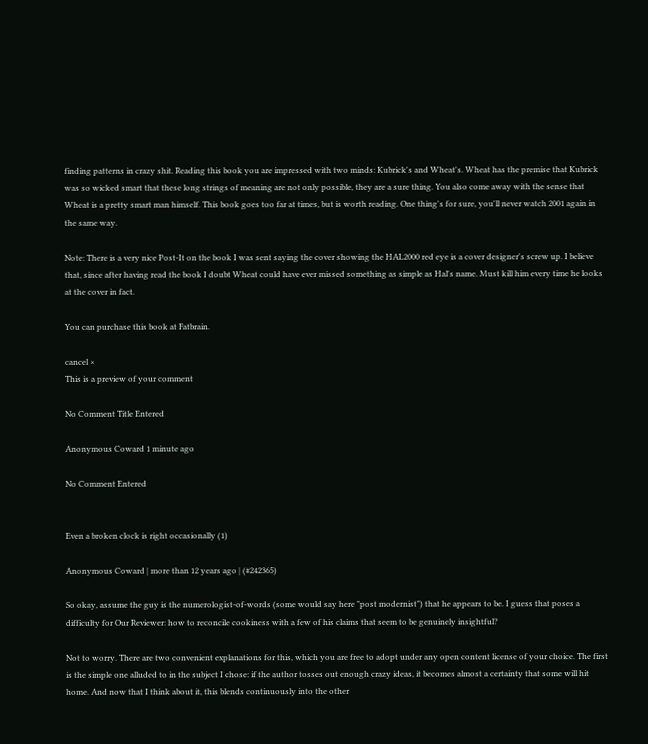finding patterns in crazy shit. Reading this book you are impressed with two minds: Kubrick's and Wheat's. Wheat has the premise that Kubrick was so wicked smart that these long strings of meaning are not only possible, they are a sure thing. You also come away with the sense that Wheat is a pretty smart man himself. This book goes too far at times, but is worth reading. One thing's for sure, you'll never watch 2001 again in the same way.

Note: There is a very nice Post-It on the book I was sent saying the cover showing the HAL2000 red eye is a cover designer's screw up. I believe that, since after having read the book I doubt Wheat could have ever missed something as simple as Hal's name. Must kill him every time he looks at the cover in fact.

You can purchase this book at Fatbrain.

cancel ×
This is a preview of your comment

No Comment Title Entered

Anonymous Coward 1 minute ago

No Comment Entered


Even a broken clock is right occasionally (1)

Anonymous Coward | more than 12 years ago | (#242365)

So okay, assume the guy is the numerologist-of-words (some would say here "post modernist") that he appears to be. I guess that poses a difficulty for Our Reviewer: how to reconcile cookiness with a few of his claims that seem to be genuinely insightful?

Not to worry. There are two convenient explanations for this, which you are free to adopt under any open content license of your choice. The first is the simple one alluded to in the subject I chose: if the author tosses out enough crazy ideas, it becomes almost a certainty that some will hit home. And now that I think about it, this blends continuously into the other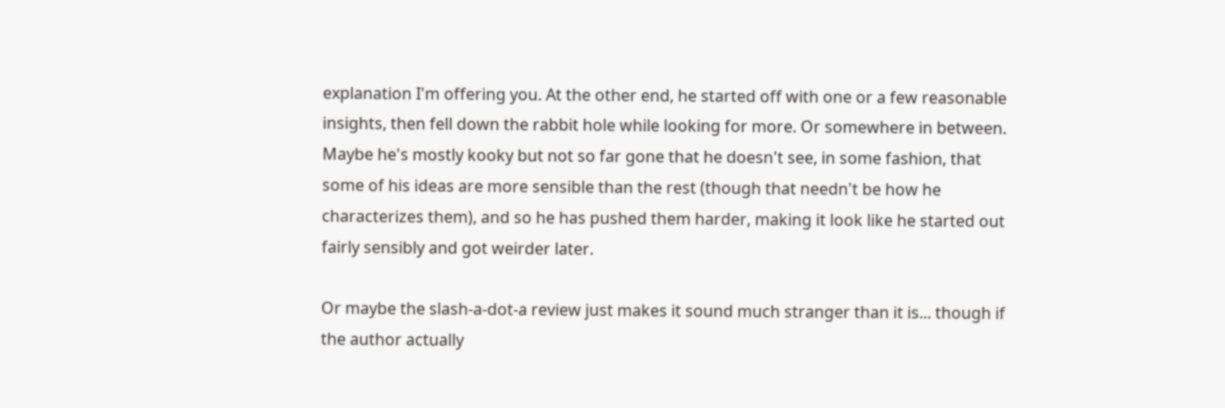explanation I'm offering you. At the other end, he started off with one or a few reasonable insights, then fell down the rabbit hole while looking for more. Or somewhere in between. Maybe he's mostly kooky but not so far gone that he doesn't see, in some fashion, that some of his ideas are more sensible than the rest (though that needn't be how he characterizes them), and so he has pushed them harder, making it look like he started out fairly sensibly and got weirder later.

Or maybe the slash-a-dot-a review just makes it sound much stranger than it is... though if the author actually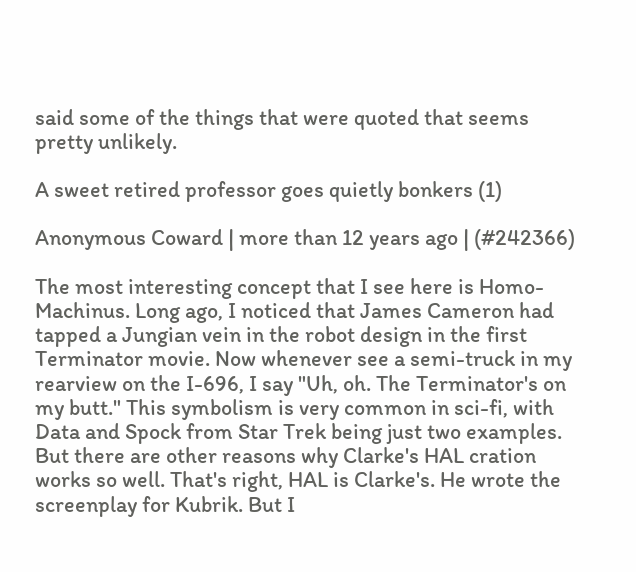said some of the things that were quoted that seems pretty unlikely.

A sweet retired professor goes quietly bonkers (1)

Anonymous Coward | more than 12 years ago | (#242366)

The most interesting concept that I see here is Homo-Machinus. Long ago, I noticed that James Cameron had tapped a Jungian vein in the robot design in the first Terminator movie. Now whenever see a semi-truck in my rearview on the I-696, I say "Uh, oh. The Terminator's on my butt." This symbolism is very common in sci-fi, with Data and Spock from Star Trek being just two examples. But there are other reasons why Clarke's HAL cration works so well. That's right, HAL is Clarke's. He wrote the screenplay for Kubrik. But I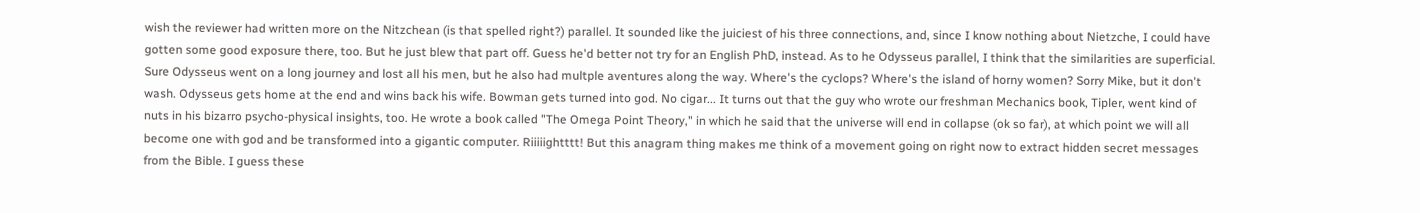wish the reviewer had written more on the Nitzchean (is that spelled right?) parallel. It sounded like the juiciest of his three connections, and, since I know nothing about Nietzche, I could have gotten some good exposure there, too. But he just blew that part off. Guess he'd better not try for an English PhD, instead. As to he Odysseus parallel, I think that the similarities are superficial. Sure Odysseus went on a long journey and lost all his men, but he also had multple aventures along the way. Where's the cyclops? Where's the island of horny women? Sorry Mike, but it don't wash. Odysseus gets home at the end and wins back his wife. Bowman gets turned into god. No cigar... It turns out that the guy who wrote our freshman Mechanics book, Tipler, went kind of nuts in his bizarro psycho-physical insights, too. He wrote a book called "The Omega Point Theory," in which he said that the universe will end in collapse (ok so far), at which point we will all become one with god and be transformed into a gigantic computer. Riiiiightttt! But this anagram thing makes me think of a movement going on right now to extract hidden secret messages from the Bible. I guess these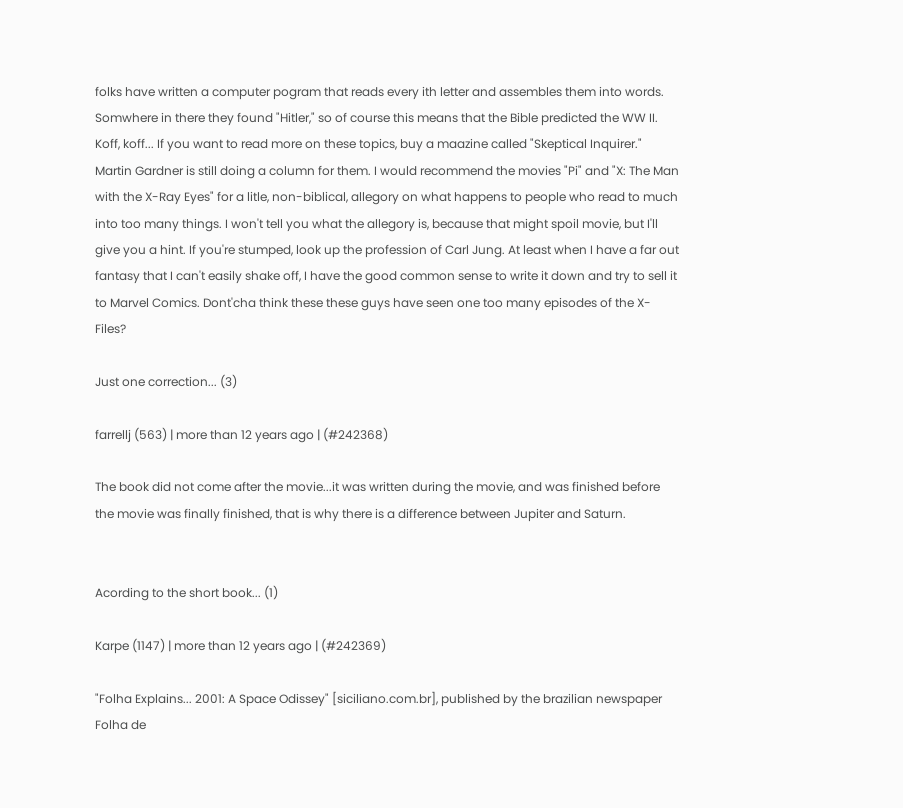folks have written a computer pogram that reads every ith letter and assembles them into words. Somwhere in there they found "Hitler," so of course this means that the Bible predicted the WW II. Koff, koff... If you want to read more on these topics, buy a maazine called "Skeptical Inquirer." Martin Gardner is still doing a column for them. I would recommend the movies "Pi" and "X: The Man with the X-Ray Eyes" for a litle, non-biblical, allegory on what happens to people who read to much into too many things. I won't tell you what the allegory is, because that might spoil movie, but I'll give you a hint. If you're stumped, look up the profession of Carl Jung. At least when I have a far out fantasy that I can't easily shake off, I have the good common sense to write it down and try to sell it to Marvel Comics. Dont'cha think these these guys have seen one too many episodes of the X-Files?

Just one correction... (3)

farrellj (563) | more than 12 years ago | (#242368)

The book did not come after the movie...it was written during the movie, and was finished before the movie was finally finished, that is why there is a difference between Jupiter and Saturn.


Acording to the short book... (1)

Karpe (1147) | more than 12 years ago | (#242369)

"Folha Explains... 2001: A Space Odissey" [siciliano.com.br], published by the brazilian newspaper Folha de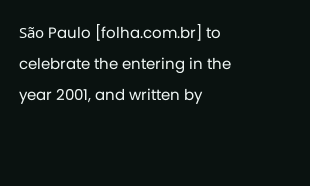São Paulo [folha.com.br] to celebrate the entering in the year 2001, and written by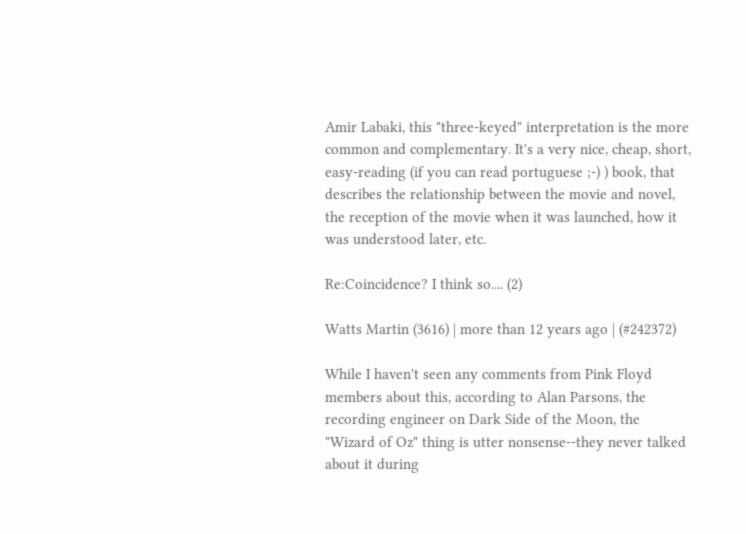Amir Labaki, this "three-keyed" interpretation is the more common and complementary. It's a very nice, cheap, short, easy-reading (if you can read portuguese ;-) ) book, that describes the relationship between the movie and novel, the reception of the movie when it was launched, how it was understood later, etc.

Re:Coincidence? I think so.... (2)

Watts Martin (3616) | more than 12 years ago | (#242372)

While I haven't seen any comments from Pink Floyd members about this, according to Alan Parsons, the recording engineer on Dark Side of the Moon, the "Wizard of Oz" thing is utter nonsense--they never talked about it during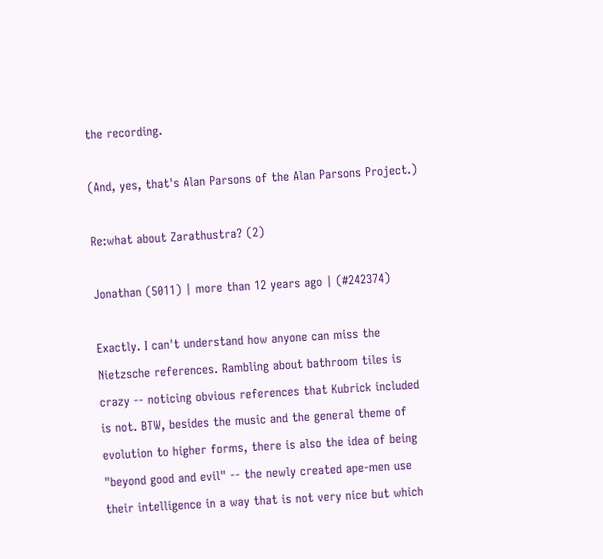the recording.

(And, yes, that's Alan Parsons of the Alan Parsons Project.)

Re:what about Zarathustra? (2)

Jonathan (5011) | more than 12 years ago | (#242374)

Exactly. I can't understand how anyone can miss the Nietzsche references. Rambling about bathroom tiles is crazy -- noticing obvious references that Kubrick included is not. BTW, besides the music and the general theme of evolution to higher forms, there is also the idea of being "beyond good and evil" -- the newly created ape-men use their intelligence in a way that is not very nice but which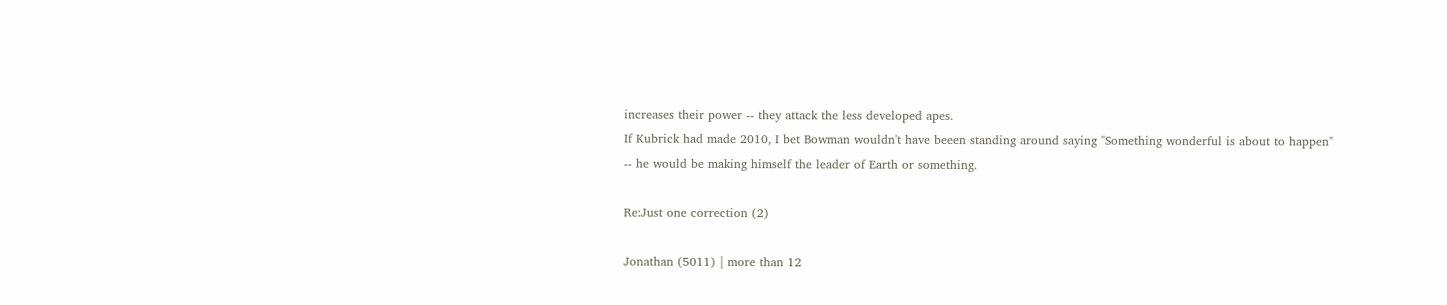increases their power -- they attack the less developed apes.
If Kubrick had made 2010, I bet Bowman wouldn't have beeen standing around saying "Something wonderful is about to happen" -- he would be making himself the leader of Earth or something.

Re:Just one correction (2)

Jonathan (5011) | more than 12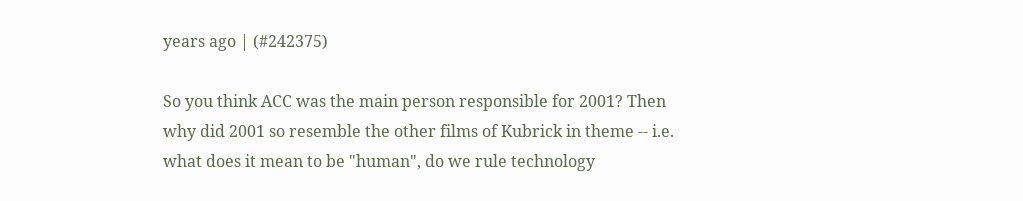years ago | (#242375)

So you think ACC was the main person responsible for 2001? Then why did 2001 so resemble the other films of Kubrick in theme -- i.e. what does it mean to be "human", do we rule technology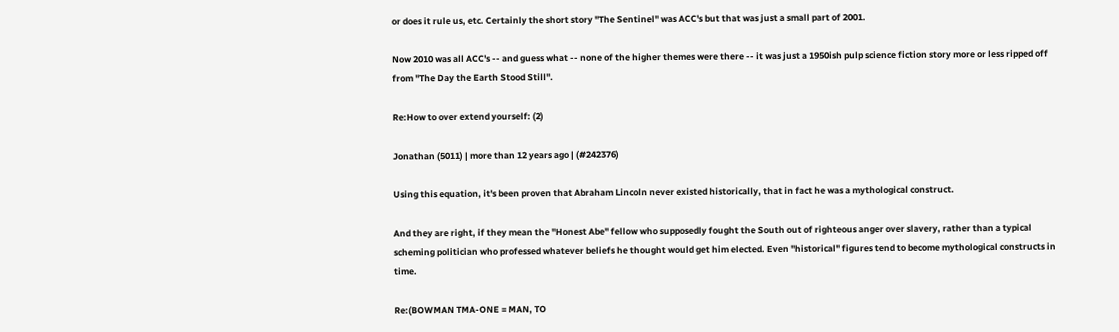or does it rule us, etc. Certainly the short story "The Sentinel" was ACC's but that was just a small part of 2001.

Now 2010 was all ACC's -- and guess what -- none of the higher themes were there -- it was just a 1950ish pulp science fiction story more or less ripped off from "The Day the Earth Stood Still".

Re:How to over extend yourself: (2)

Jonathan (5011) | more than 12 years ago | (#242376)

Using this equation, it's been proven that Abraham Lincoln never existed historically, that in fact he was a mythological construct.

And they are right, if they mean the "Honest Abe" fellow who supposedly fought the South out of righteous anger over slavery, rather than a typical scheming politician who professed whatever beliefs he thought would get him elected. Even "historical" figures tend to become mythological constructs in time.

Re:(BOWMAN TMA-ONE = MAN, TO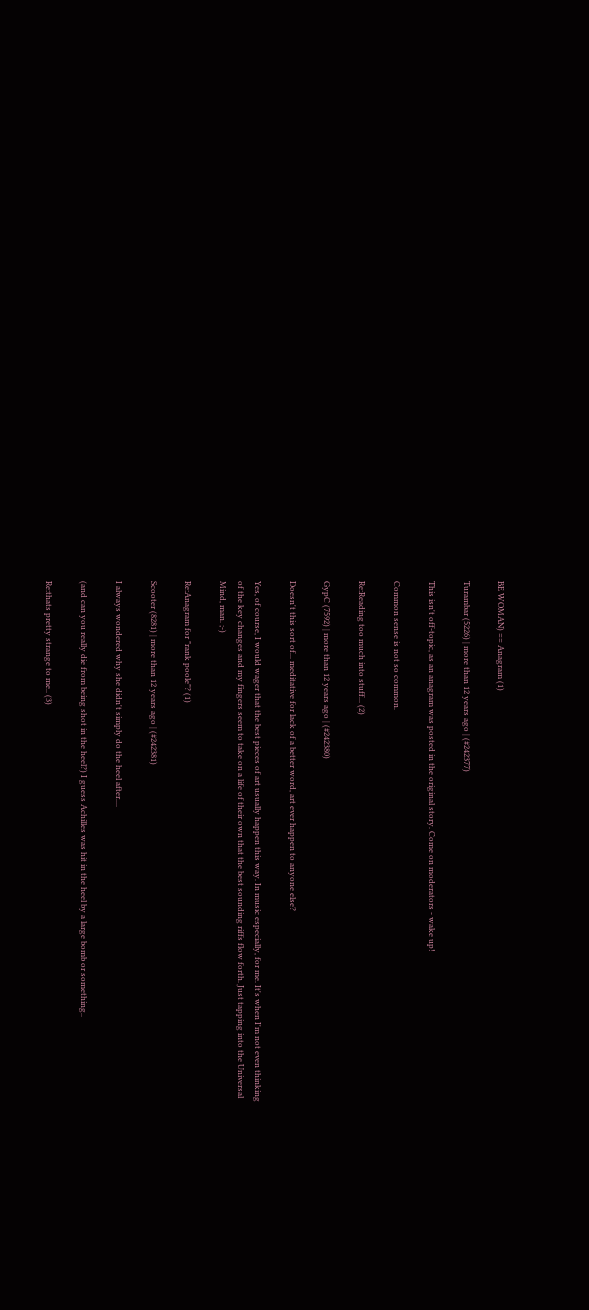BE WOMAN) == Anagram (1)

Turambar (5226) | more than 12 years ago | (#242377)

This isn't off-topic, as an anagram was posted in the original story. Come on moderators - wake up!

Common sense is not so common.

Re:Reading too much into stuff... (2)

GypC (7592) | more than 12 years ago | (#242380)

Doesn't this sort of... meditative for lack of a better word, art ever happen to anyone else?

Yes, of course, I would wager that the best pieces of art usually happen this way. In music especially, for me. It's when I'm not even thinking of the key changes and my fingers seem to take on a life of their own that the best sounding riffs flow forth. Just tapping into the Universal Mind, man. ;-)

Re:Anagram for "rank poole"? (1)

Scooter (8281) | more than 12 years ago | (#242381)

I always wondered why she didn't simply do the heel after....

(and can you really die from being shot in the heel?) I guess Achilles was hit in the heel by a large bomb or something..

Re:thats pretty strange to me.. (3)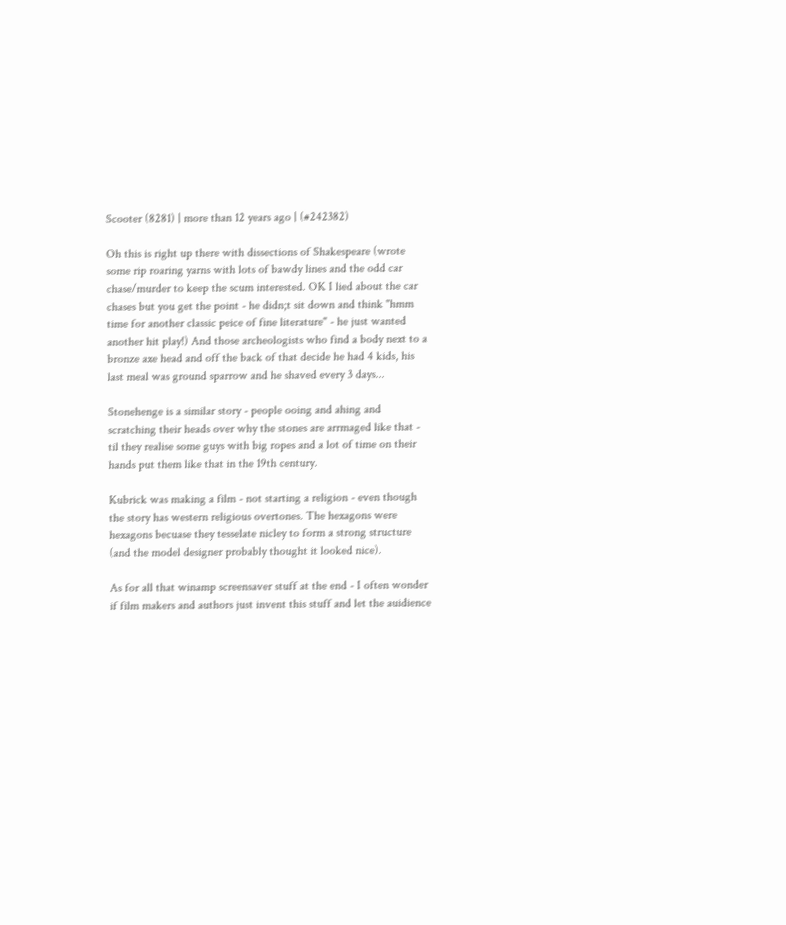Scooter (8281) | more than 12 years ago | (#242382)

Oh this is right up there with dissections of Shakespeare (wrote some rip roaring yarns with lots of bawdy lines and the odd car chase/murder to keep the scum interested. OK I lied about the car chases but you get the point - he didn;t sit down and think "hmm time for another classic peice of fine literature" - he just wanted another hit play!) And those archeologists who find a body next to a bronze axe head and off the back of that decide he had 4 kids, his last meal was ground sparrow and he shaved every 3 days...

Stonehenge is a similar story - people ooing and ahing and scratching their heads over why the stones are arrmaged like that - til they realise some guys with big ropes and a lot of time on their hands put them like that in the 19th century.

Kubrick was making a film - not starting a religion - even though the story has western religious overtones. The hexagons were hexagons becuase they tesselate nicley to form a strong structure (and the model designer probably thought it looked nice).

As for all that winamp screensaver stuff at the end - I often wonder if film makers and authors just invent this stuff and let the auidience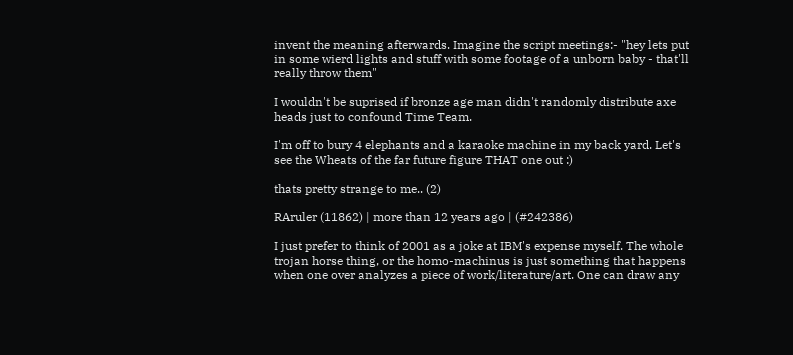invent the meaning afterwards. Imagine the script meetings:- "hey lets put in some wierd lights and stuff with some footage of a unborn baby - that'll really throw them"

I wouldn't be suprised if bronze age man didn't randomly distribute axe heads just to confound Time Team.

I'm off to bury 4 elephants and a karaoke machine in my back yard. Let's see the Wheats of the far future figure THAT one out :)

thats pretty strange to me.. (2)

RAruler (11862) | more than 12 years ago | (#242386)

I just prefer to think of 2001 as a joke at IBM's expense myself. The whole trojan horse thing, or the homo-machinus is just something that happens when one over analyzes a piece of work/literature/art. One can draw any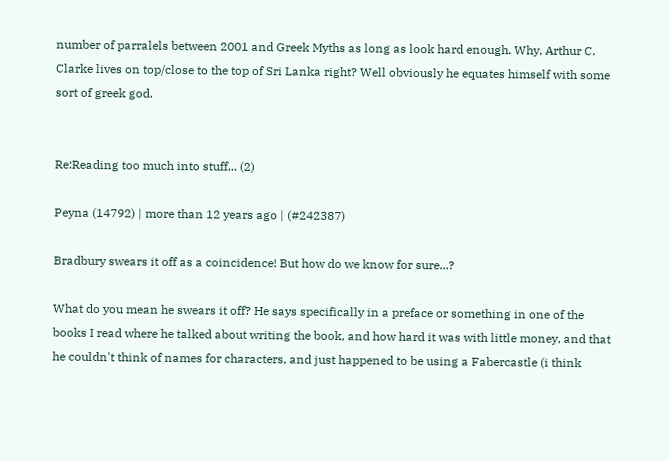number of parralels between 2001 and Greek Myths as long as look hard enough. Why, Arthur C. Clarke lives on top/close to the top of Sri Lanka right? Well obviously he equates himself with some sort of greek god.


Re:Reading too much into stuff... (2)

Peyna (14792) | more than 12 years ago | (#242387)

Bradbury swears it off as a coincidence! But how do we know for sure...?

What do you mean he swears it off? He says specifically in a preface or something in one of the books I read where he talked about writing the book, and how hard it was with little money, and that he couldn't think of names for characters, and just happened to be using a Fabercastle (i think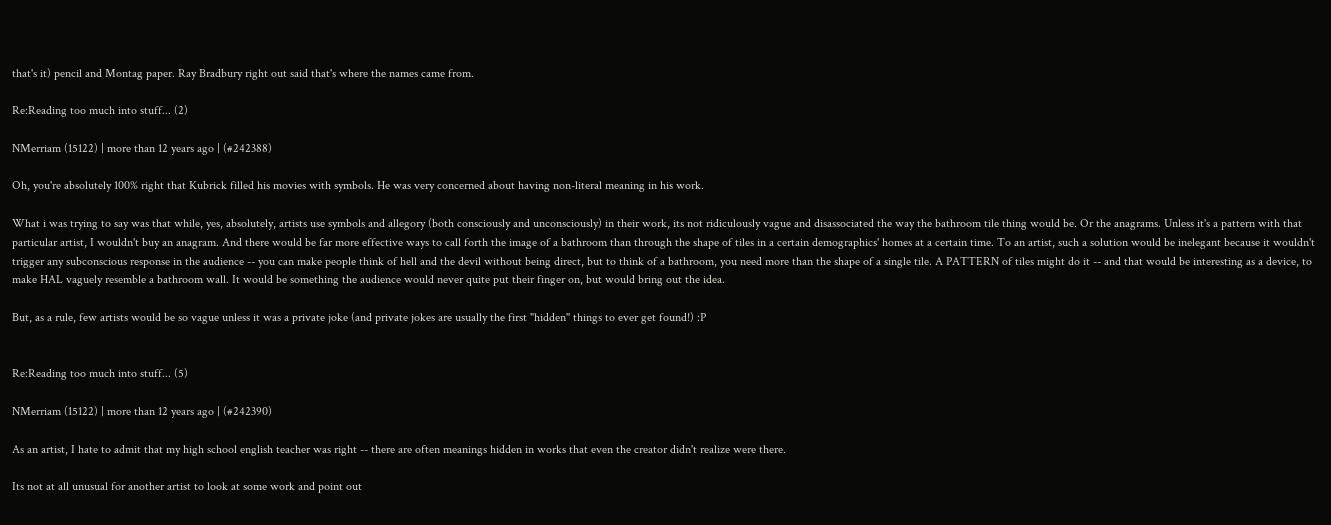that's it) pencil and Montag paper. Ray Bradbury right out said that's where the names came from.

Re:Reading too much into stuff... (2)

NMerriam (15122) | more than 12 years ago | (#242388)

Oh, you're absolutely 100% right that Kubrick filled his movies with symbols. He was very concerned about having non-literal meaning in his work.

What i was trying to say was that while, yes, absolutely, artists use symbols and allegory (both consciously and unconsciously) in their work, its not ridiculously vague and disassociated the way the bathroom tile thing would be. Or the anagrams. Unless it's a pattern with that particular artist, I wouldn't buy an anagram. And there would be far more effective ways to call forth the image of a bathroom than through the shape of tiles in a certain demographics' homes at a certain time. To an artist, such a solution would be inelegant because it wouldn't trigger any subconscious response in the audience -- you can make people think of hell and the devil without being direct, but to think of a bathroom, you need more than the shape of a single tile. A PATTERN of tiles might do it -- and that would be interesting as a device, to make HAL vaguely resemble a bathroom wall. It would be something the audience would never quite put their finger on, but would bring out the idea.

But, as a rule, few artists would be so vague unless it was a private joke (and private jokes are usually the first "hidden" things to ever get found!) :P


Re:Reading too much into stuff... (5)

NMerriam (15122) | more than 12 years ago | (#242390)

As an artist, I hate to admit that my high school english teacher was right -- there are often meanings hidden in works that even the creator didn't realize were there.

Its not at all unusual for another artist to look at some work and point out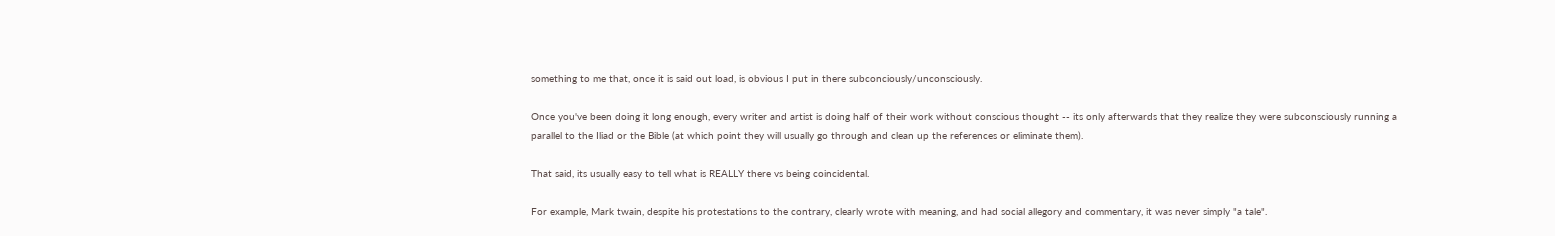something to me that, once it is said out load, is obvious I put in there subconciously/unconsciously.

Once you've been doing it long enough, every writer and artist is doing half of their work without conscious thought -- its only afterwards that they realize they were subconsciously running a parallel to the Iliad or the Bible (at which point they will usually go through and clean up the references or eliminate them).

That said, its usually easy to tell what is REALLY there vs being coincidental.

For example, Mark twain, despite his protestations to the contrary, clearly wrote with meaning, and had social allegory and commentary, it was never simply "a tale".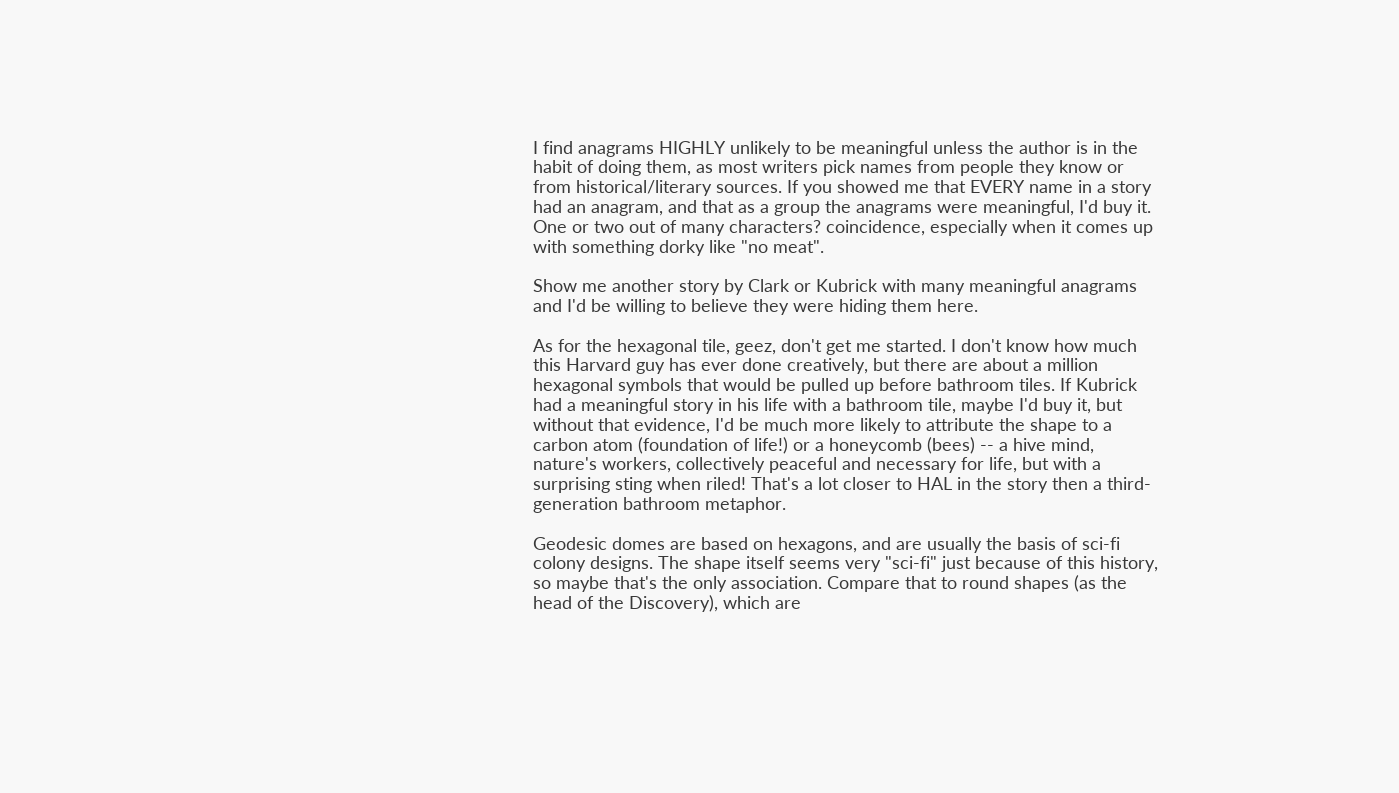I find anagrams HIGHLY unlikely to be meaningful unless the author is in the habit of doing them, as most writers pick names from people they know or from historical/literary sources. If you showed me that EVERY name in a story had an anagram, and that as a group the anagrams were meaningful, I'd buy it. One or two out of many characters? coincidence, especially when it comes up with something dorky like "no meat".

Show me another story by Clark or Kubrick with many meaningful anagrams and I'd be willing to believe they were hiding them here.

As for the hexagonal tile, geez, don't get me started. I don't know how much this Harvard guy has ever done creatively, but there are about a million hexagonal symbols that would be pulled up before bathroom tiles. If Kubrick had a meaningful story in his life with a bathroom tile, maybe I'd buy it, but without that evidence, I'd be much more likely to attribute the shape to a carbon atom (foundation of life!) or a honeycomb (bees) -- a hive mind, nature's workers, collectively peaceful and necessary for life, but with a surprising sting when riled! That's a lot closer to HAL in the story then a third-generation bathroom metaphor.

Geodesic domes are based on hexagons, and are usually the basis of sci-fi colony designs. The shape itself seems very "sci-fi" just because of this history, so maybe that's the only association. Compare that to round shapes (as the head of the Discovery), which are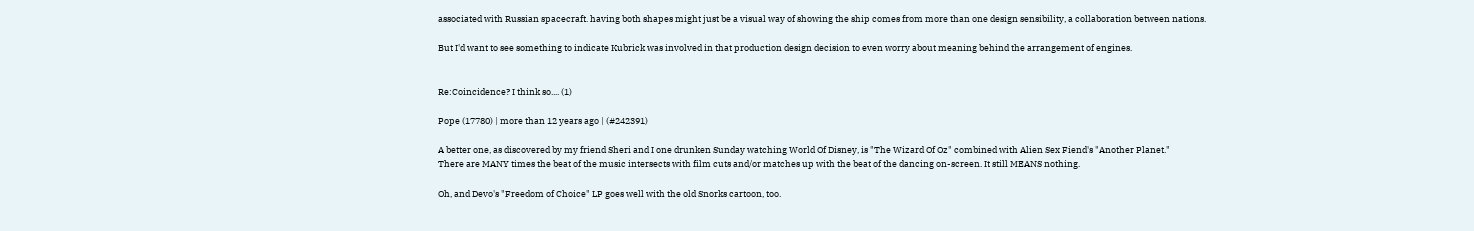associated with Russian spacecraft. having both shapes might just be a visual way of showing the ship comes from more than one design sensibility, a collaboration between nations.

But I'd want to see something to indicate Kubrick was involved in that production design decision to even worry about meaning behind the arrangement of engines.


Re:Coincidence? I think so.... (1)

Pope (17780) | more than 12 years ago | (#242391)

A better one, as discovered by my friend Sheri and I one drunken Sunday watching World Of Disney, is "The Wizard Of Oz" combined with Alien Sex Fiend's "Another Planet."
There are MANY times the beat of the music intersects with film cuts and/or matches up with the beat of the dancing on-screen. It still MEANS nothing.

Oh, and Devo's "Freedom of Choice" LP goes well with the old Snorks cartoon, too.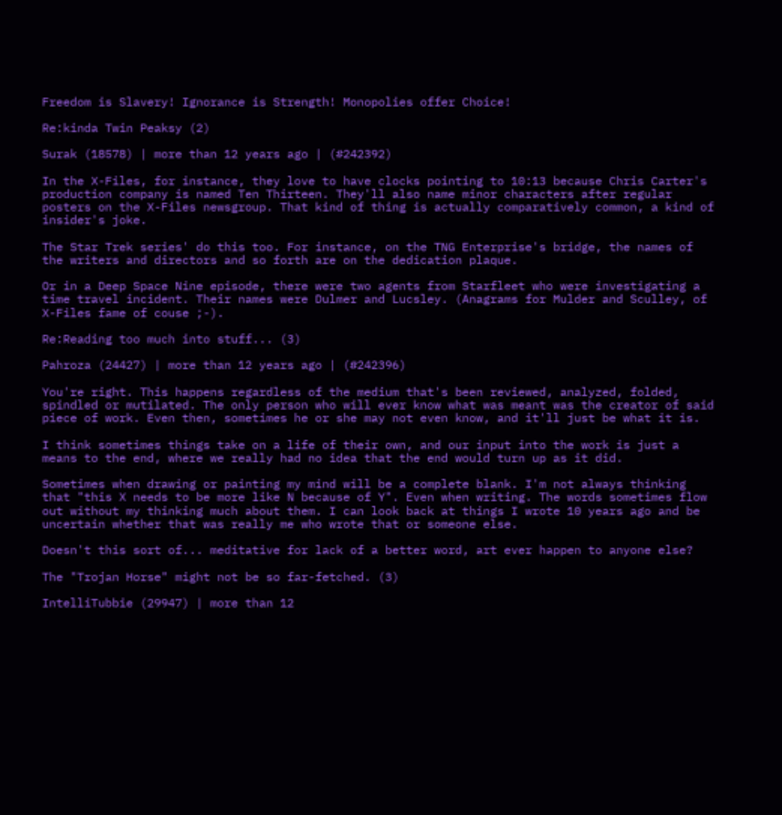Freedom is Slavery! Ignorance is Strength! Monopolies offer Choice!

Re:kinda Twin Peaksy (2)

Surak (18578) | more than 12 years ago | (#242392)

In the X-Files, for instance, they love to have clocks pointing to 10:13 because Chris Carter's production company is named Ten Thirteen. They'll also name minor characters after regular posters on the X-Files newsgroup. That kind of thing is actually comparatively common, a kind of insider's joke.

The Star Trek series' do this too. For instance, on the TNG Enterprise's bridge, the names of the writers and directors and so forth are on the dedication plaque.

Or in a Deep Space Nine episode, there were two agents from Starfleet who were investigating a time travel incident. Their names were Dulmer and Lucsley. (Anagrams for Mulder and Sculley, of X-Files fame of couse ;-).

Re:Reading too much into stuff... (3)

Pahroza (24427) | more than 12 years ago | (#242396)

You're right. This happens regardless of the medium that's been reviewed, analyzed, folded, spindled or mutilated. The only person who will ever know what was meant was the creator of said piece of work. Even then, sometimes he or she may not even know, and it'll just be what it is.

I think sometimes things take on a life of their own, and our input into the work is just a means to the end, where we really had no idea that the end would turn up as it did.

Sometimes when drawing or painting my mind will be a complete blank. I'm not always thinking that "this X needs to be more like N because of Y". Even when writing. The words sometimes flow out without my thinking much about them. I can look back at things I wrote 10 years ago and be uncertain whether that was really me who wrote that or someone else.

Doesn't this sort of... meditative for lack of a better word, art ever happen to anyone else?

The "Trojan Horse" might not be so far-fetched. (3)

IntelliTubbie (29947) | more than 12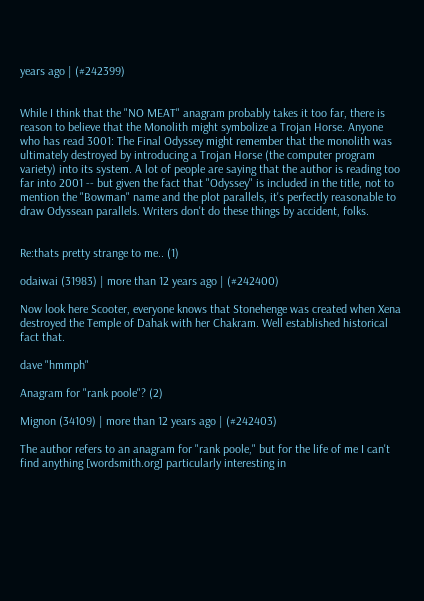years ago | (#242399)


While I think that the "NO MEAT" anagram probably takes it too far, there is reason to believe that the Monolith might symbolize a Trojan Horse. Anyone who has read 3001: The Final Odyssey might remember that the monolith was ultimately destroyed by introducing a Trojan Horse (the computer program variety) into its system. A lot of people are saying that the author is reading too far into 2001 -- but given the fact that "Odyssey" is included in the title, not to mention the "Bowman" name and the plot parallels, it's perfectly reasonable to draw Odyssean parallels. Writers don't do these things by accident, folks.


Re:thats pretty strange to me.. (1)

odaiwai (31983) | more than 12 years ago | (#242400)

Now look here Scooter, everyone knows that Stonehenge was created when Xena destroyed the Temple of Dahak with her Chakram. Well established historical fact that.

dave "hmmph"

Anagram for "rank poole"? (2)

Mignon (34109) | more than 12 years ago | (#242403)

The author refers to an anagram for "rank poole," but for the life of me I can't find anything [wordsmith.org] particularly interesting in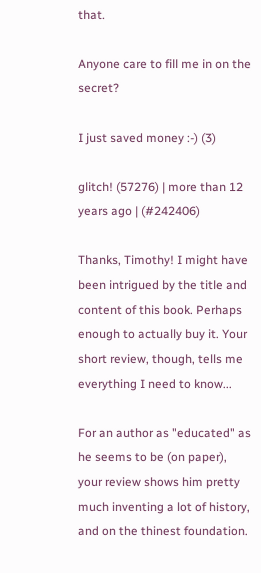that.

Anyone care to fill me in on the secret?

I just saved money :-) (3)

glitch! (57276) | more than 12 years ago | (#242406)

Thanks, Timothy! I might have been intrigued by the title and content of this book. Perhaps enough to actually buy it. Your short review, though, tells me everything I need to know...

For an author as "educated" as he seems to be (on paper), your review shows him pretty much inventing a lot of history, and on the thinest foundation.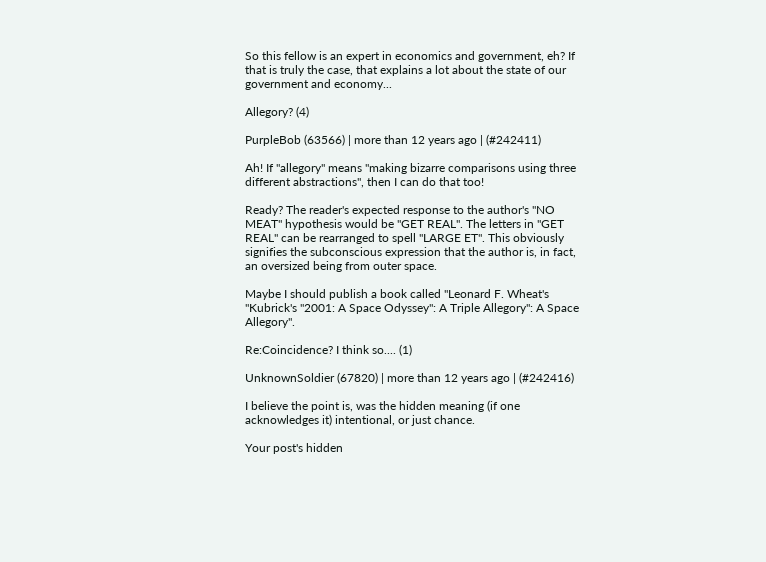So this fellow is an expert in economics and government, eh? If that is truly the case, that explains a lot about the state of our government and economy...

Allegory? (4)

PurpleBob (63566) | more than 12 years ago | (#242411)

Ah! If "allegory" means "making bizarre comparisons using three different abstractions", then I can do that too!

Ready? The reader's expected response to the author's "NO MEAT" hypothesis would be "GET REAL". The letters in "GET REAL" can be rearranged to spell "LARGE ET". This obviously signifies the subconscious expression that the author is, in fact, an oversized being from outer space.

Maybe I should publish a book called "Leonard F. Wheat's "Kubrick's "2001: A Space Odyssey": A Triple Allegory": A Space Allegory".

Re:Coincidence? I think so.... (1)

UnknownSoldier (67820) | more than 12 years ago | (#242416)

I believe the point is, was the hidden meaning (if one acknowledges it) intentional, or just chance.

Your post's hidden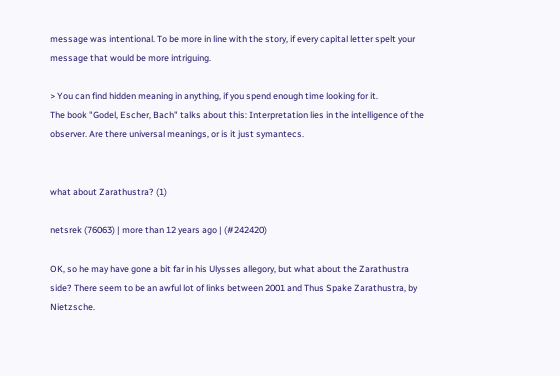message was intentional. To be more in line with the story, if every capital letter spelt your message that would be more intriguing.

> You can find hidden meaning in anything, if you spend enough time looking for it.
The book "Godel, Escher, Bach" talks about this: Interpretation lies in the intelligence of the observer. Are there universal meanings, or is it just symantecs.


what about Zarathustra? (1)

netsrek (76063) | more than 12 years ago | (#242420)

OK, so he may have gone a bit far in his Ulysses allegory, but what about the Zarathustra side? There seem to be an awful lot of links between 2001 and Thus Spake Zarathustra, by Nietzsche.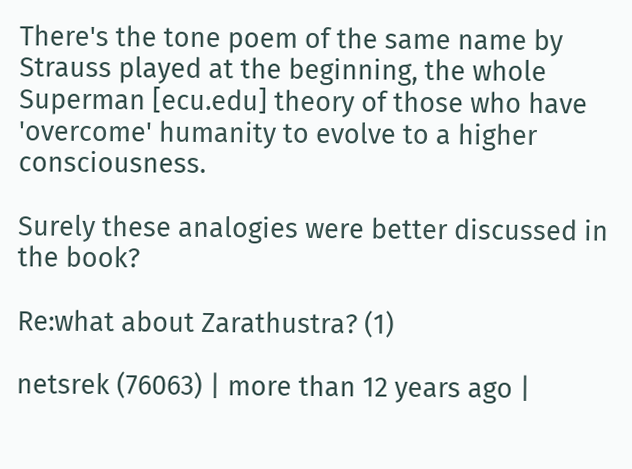There's the tone poem of the same name by Strauss played at the beginning, the whole Superman [ecu.edu] theory of those who have 'overcome' humanity to evolve to a higher consciousness.

Surely these analogies were better discussed in the book?

Re:what about Zarathustra? (1)

netsrek (76063) | more than 12 years ago |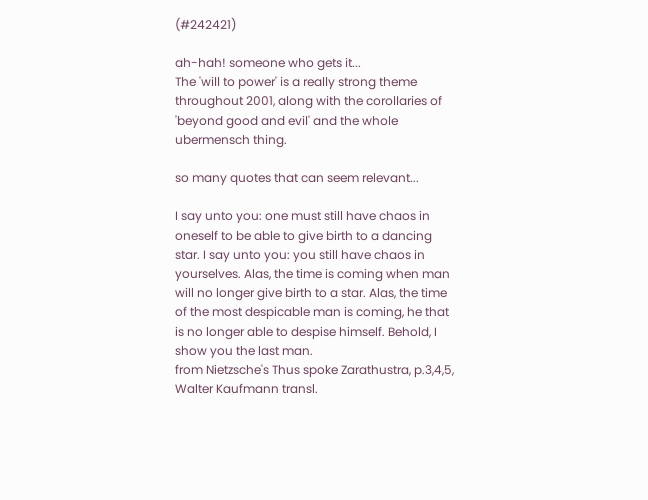(#242421)

ah-hah! someone who gets it...
The 'will to power' is a really strong theme throughout 2001, along with the corollaries of 'beyond good and evil' and the whole ubermensch thing.

so many quotes that can seem relevant...

I say unto you: one must still have chaos in oneself to be able to give birth to a dancing star. I say unto you: you still have chaos in yourselves. Alas, the time is coming when man will no longer give birth to a star. Alas, the time of the most despicable man is coming, he that is no longer able to despise himself. Behold, I show you the last man.
from Nietzsche's Thus spoke Zarathustra, p.3,4,5, Walter Kaufmann transl.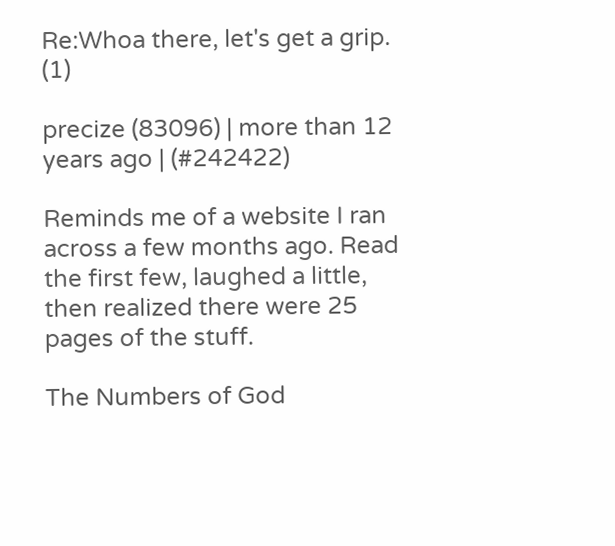Re:Whoa there, let's get a grip. (1)

precize (83096) | more than 12 years ago | (#242422)

Reminds me of a website I ran across a few months ago. Read the first few, laughed a little, then realized there were 25 pages of the stuff.

The Numbers of God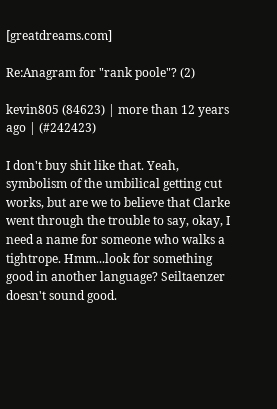[greatdreams.com]

Re:Anagram for "rank poole"? (2)

kevin805 (84623) | more than 12 years ago | (#242423)

I don't buy shit like that. Yeah, symbolism of the umbilical getting cut works, but are we to believe that Clarke went through the trouble to say, okay, I need a name for someone who walks a tightrope. Hmm...look for something good in another language? Seiltaenzer doesn't sound good.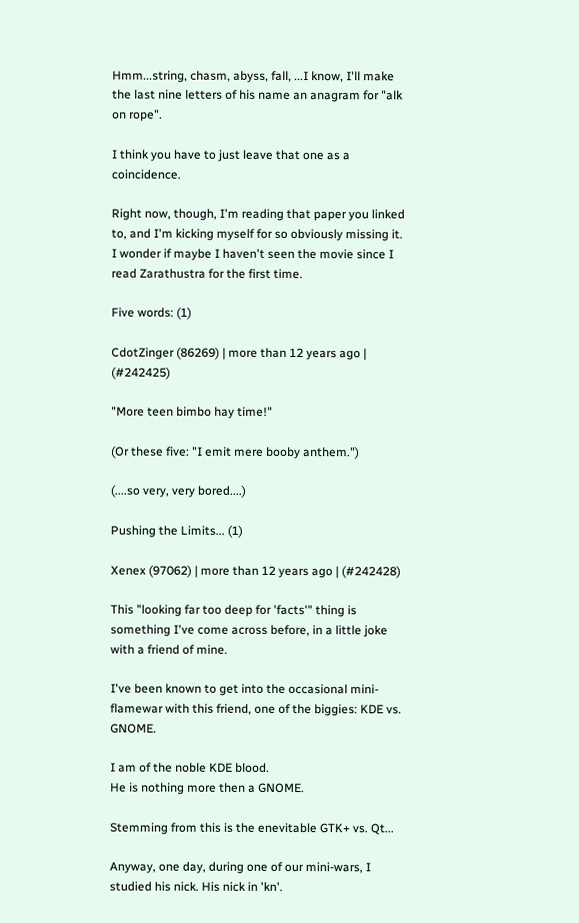Hmm...string, chasm, abyss, fall, ...I know, I'll make the last nine letters of his name an anagram for "alk on rope".

I think you have to just leave that one as a coincidence.

Right now, though, I'm reading that paper you linked to, and I'm kicking myself for so obviously missing it. I wonder if maybe I haven't seen the movie since I read Zarathustra for the first time.

Five words: (1)

CdotZinger (86269) | more than 12 years ago | (#242425)

"More teen bimbo hay time!"

(Or these five: "I emit mere booby anthem.")

(....so very, very bored....)

Pushing the Limits... (1)

Xenex (97062) | more than 12 years ago | (#242428)

This "looking far too deep for 'facts'" thing is something I've come across before, in a little joke with a friend of mine.

I've been known to get into the occasional mini-flamewar with this friend, one of the biggies: KDE vs. GNOME.

I am of the noble KDE blood.
He is nothing more then a GNOME.

Stemming from this is the enevitable GTK+ vs. Qt...

Anyway, one day, during one of our mini-wars, I studied his nick. His nick in 'kn'.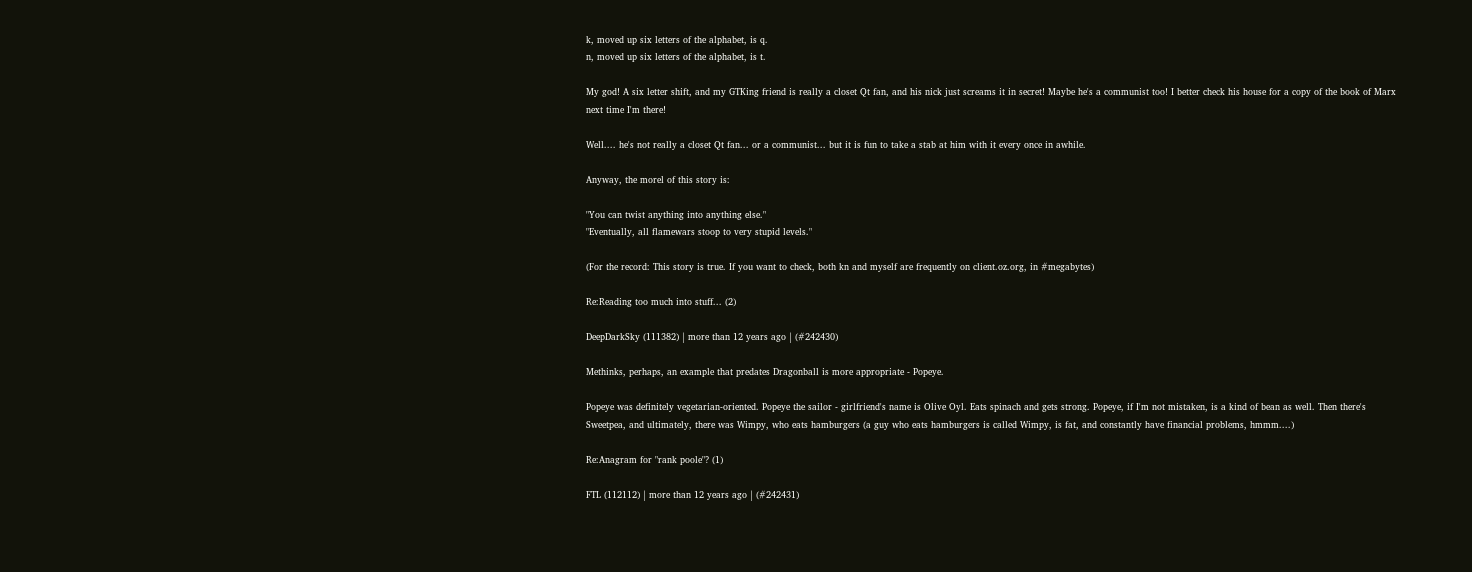k, moved up six letters of the alphabet, is q.
n, moved up six letters of the alphabet, is t.

My god! A six letter shift, and my GTKing friend is really a closet Qt fan, and his nick just screams it in secret! Maybe he's a communist too! I better check his house for a copy of the book of Marx next time I'm there!

Well.... he's not really a closet Qt fan... or a communist... but it is fun to take a stab at him with it every once in awhile.

Anyway, the morel of this story is:

"You can twist anything into anything else."
"Eventually, all flamewars stoop to very stupid levels."

(For the record: This story is true. If you want to check, both kn and myself are frequently on client.oz.org, in #megabytes)

Re:Reading too much into stuff... (2)

DeepDarkSky (111382) | more than 12 years ago | (#242430)

Methinks, perhaps, an example that predates Dragonball is more appropriate - Popeye.

Popeye was definitely vegetarian-oriented. Popeye the sailor - girlfriend's name is Olive Oyl. Eats spinach and gets strong. Popeye, if I'm not mistaken, is a kind of bean as well. Then there's Sweetpea, and ultimately, there was Wimpy, who eats hamburgers (a guy who eats hamburgers is called Wimpy, is fat, and constantly have financial problems, hmmm....)

Re:Anagram for "rank poole"? (1)

FTL (112112) | more than 12 years ago | (#242431)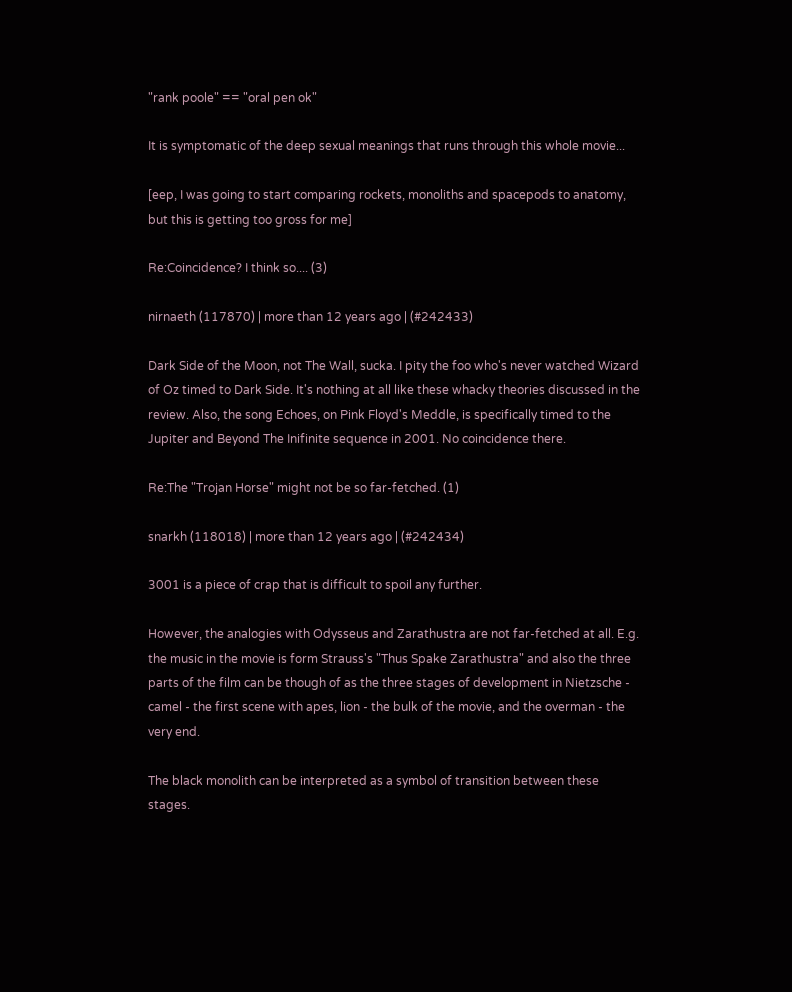"rank poole" == "oral pen ok"

It is symptomatic of the deep sexual meanings that runs through this whole movie...

[eep, I was going to start comparing rockets, monoliths and spacepods to anatomy, but this is getting too gross for me]

Re:Coincidence? I think so.... (3)

nirnaeth (117870) | more than 12 years ago | (#242433)

Dark Side of the Moon, not The Wall, sucka. I pity the foo who's never watched Wizard of Oz timed to Dark Side. It's nothing at all like these whacky theories discussed in the review. Also, the song Echoes, on Pink Floyd's Meddle, is specifically timed to the Jupiter and Beyond The Inifinite sequence in 2001. No coincidence there.

Re:The "Trojan Horse" might not be so far-fetched. (1)

snarkh (118018) | more than 12 years ago | (#242434)

3001 is a piece of crap that is difficult to spoil any further.

However, the analogies with Odysseus and Zarathustra are not far-fetched at all. E.g. the music in the movie is form Strauss's "Thus Spake Zarathustra" and also the three parts of the film can be though of as the three stages of development in Nietzsche - camel - the first scene with apes, lion - the bulk of the movie, and the overman - the very end.

The black monolith can be interpreted as a symbol of transition between these stages.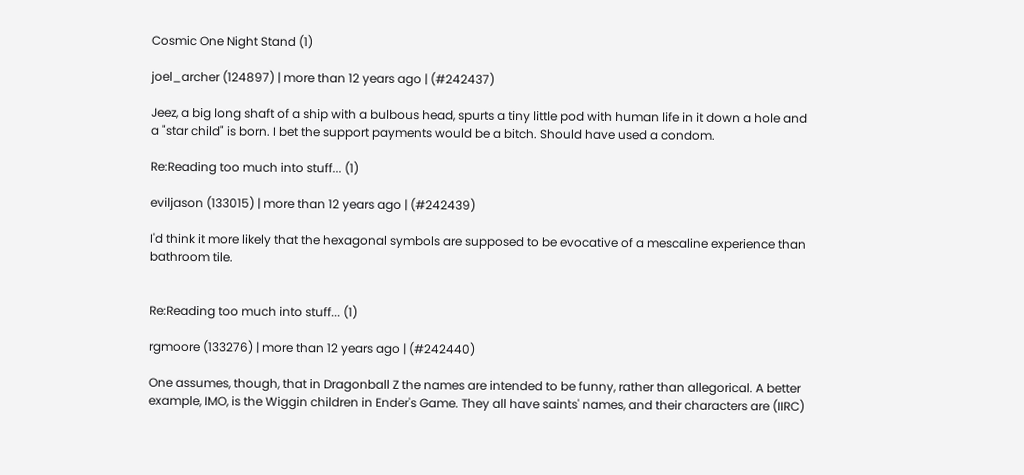Cosmic One Night Stand (1)

joel_archer (124897) | more than 12 years ago | (#242437)

Jeez, a big long shaft of a ship with a bulbous head, spurts a tiny little pod with human life in it down a hole and a "star child" is born. I bet the support payments would be a bitch. Should have used a condom.

Re:Reading too much into stuff... (1)

eviljason (133015) | more than 12 years ago | (#242439)

I'd think it more likely that the hexagonal symbols are supposed to be evocative of a mescaline experience than bathroom tile.


Re:Reading too much into stuff... (1)

rgmoore (133276) | more than 12 years ago | (#242440)

One assumes, though, that in Dragonball Z the names are intended to be funny, rather than allegorical. A better example, IMO, is the Wiggin children in Ender's Game. They all have saints' names, and their characters are (IIRC)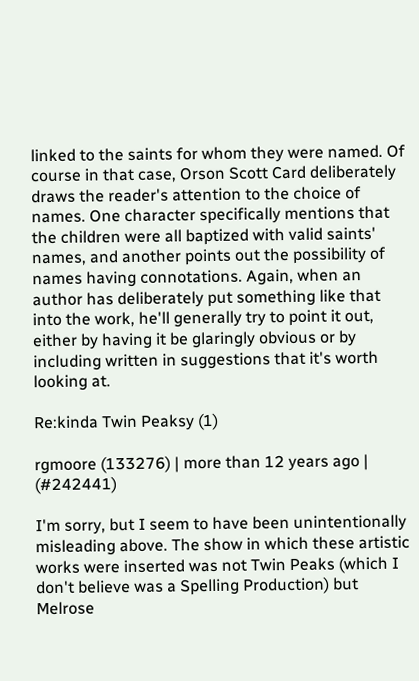linked to the saints for whom they were named. Of course in that case, Orson Scott Card deliberately draws the reader's attention to the choice of names. One character specifically mentions that the children were all baptized with valid saints' names, and another points out the possibility of names having connotations. Again, when an author has deliberately put something like that into the work, he'll generally try to point it out, either by having it be glaringly obvious or by including written in suggestions that it's worth looking at.

Re:kinda Twin Peaksy (1)

rgmoore (133276) | more than 12 years ago | (#242441)

I'm sorry, but I seem to have been unintentionally misleading above. The show in which these artistic works were inserted was not Twin Peaks (which I don't believe was a Spelling Production) but Melrose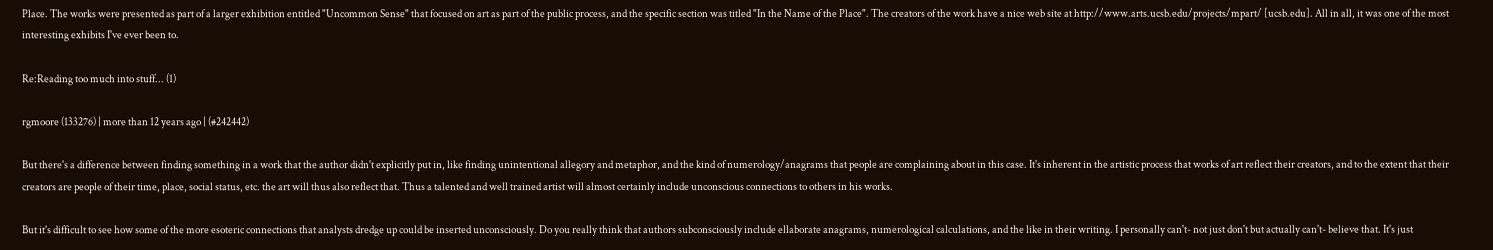Place. The works were presented as part of a larger exhibition entitled "Uncommon Sense" that focused on art as part of the public process, and the specific section was titled "In the Name of the Place". The creators of the work have a nice web site at http://www.arts.ucsb.edu/projects/mpart/ [ucsb.edu]. All in all, it was one of the most interesting exhibits I've ever been to.

Re:Reading too much into stuff... (1)

rgmoore (133276) | more than 12 years ago | (#242442)

But there's a difference between finding something in a work that the author didn't explicitly put in, like finding unintentional allegory and metaphor, and the kind of numerology/anagrams that people are complaining about in this case. It's inherent in the artistic process that works of art reflect their creators, and to the extent that their creators are people of their time, place, social status, etc. the art will thus also reflect that. Thus a talented and well trained artist will almost certainly include unconscious connections to others in his works.

But it's difficult to see how some of the more esoteric connections that analysts dredge up could be inserted unconsciously. Do you really think that authors subconsciously include ellaborate anagrams, numerological calculations, and the like in their writing. I personally can't- not just don't but actually can't- believe that. It's just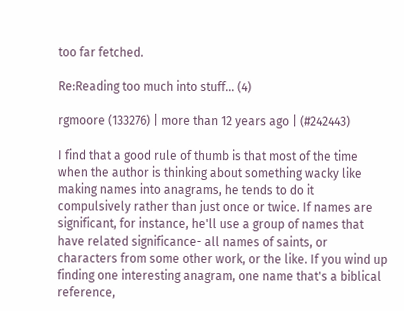too far fetched.

Re:Reading too much into stuff... (4)

rgmoore (133276) | more than 12 years ago | (#242443)

I find that a good rule of thumb is that most of the time when the author is thinking about something wacky like making names into anagrams, he tends to do it compulsively rather than just once or twice. If names are significant, for instance, he'll use a group of names that have related significance- all names of saints, or characters from some other work, or the like. If you wind up finding one interesting anagram, one name that's a biblical reference,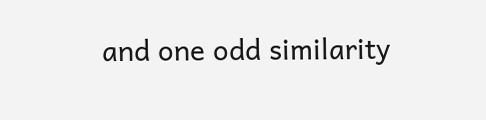and one odd similarity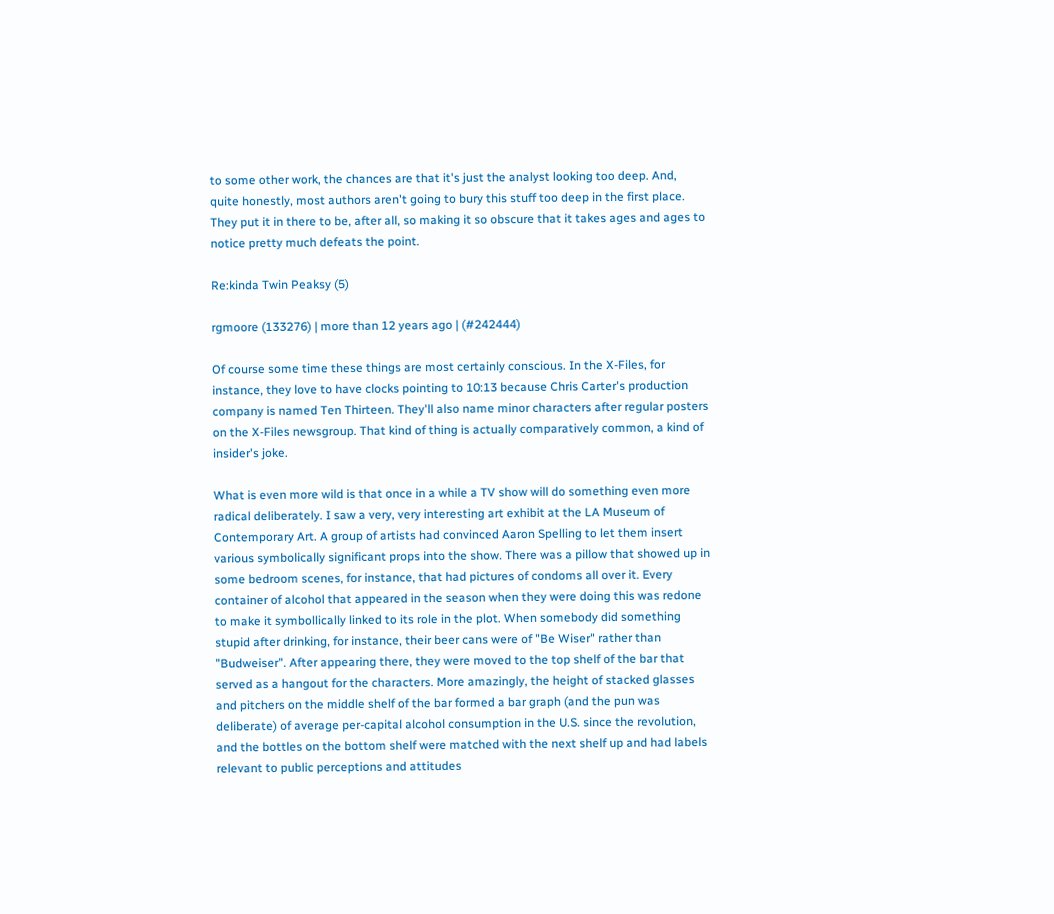to some other work, the chances are that it's just the analyst looking too deep. And, quite honestly, most authors aren't going to bury this stuff too deep in the first place. They put it in there to be, after all, so making it so obscure that it takes ages and ages to notice pretty much defeats the point.

Re:kinda Twin Peaksy (5)

rgmoore (133276) | more than 12 years ago | (#242444)

Of course some time these things are most certainly conscious. In the X-Files, for instance, they love to have clocks pointing to 10:13 because Chris Carter's production company is named Ten Thirteen. They'll also name minor characters after regular posters on the X-Files newsgroup. That kind of thing is actually comparatively common, a kind of insider's joke.

What is even more wild is that once in a while a TV show will do something even more radical deliberately. I saw a very, very interesting art exhibit at the LA Museum of Contemporary Art. A group of artists had convinced Aaron Spelling to let them insert various symbolically significant props into the show. There was a pillow that showed up in some bedroom scenes, for instance, that had pictures of condoms all over it. Every container of alcohol that appeared in the season when they were doing this was redone to make it symbollically linked to its role in the plot. When somebody did something stupid after drinking, for instance, their beer cans were of "Be Wiser" rather than "Budweiser". After appearing there, they were moved to the top shelf of the bar that served as a hangout for the characters. More amazingly, the height of stacked glasses and pitchers on the middle shelf of the bar formed a bar graph (and the pun was deliberate) of average per-capital alcohol consumption in the U.S. since the revolution, and the bottles on the bottom shelf were matched with the next shelf up and had labels relevant to public perceptions and attitudes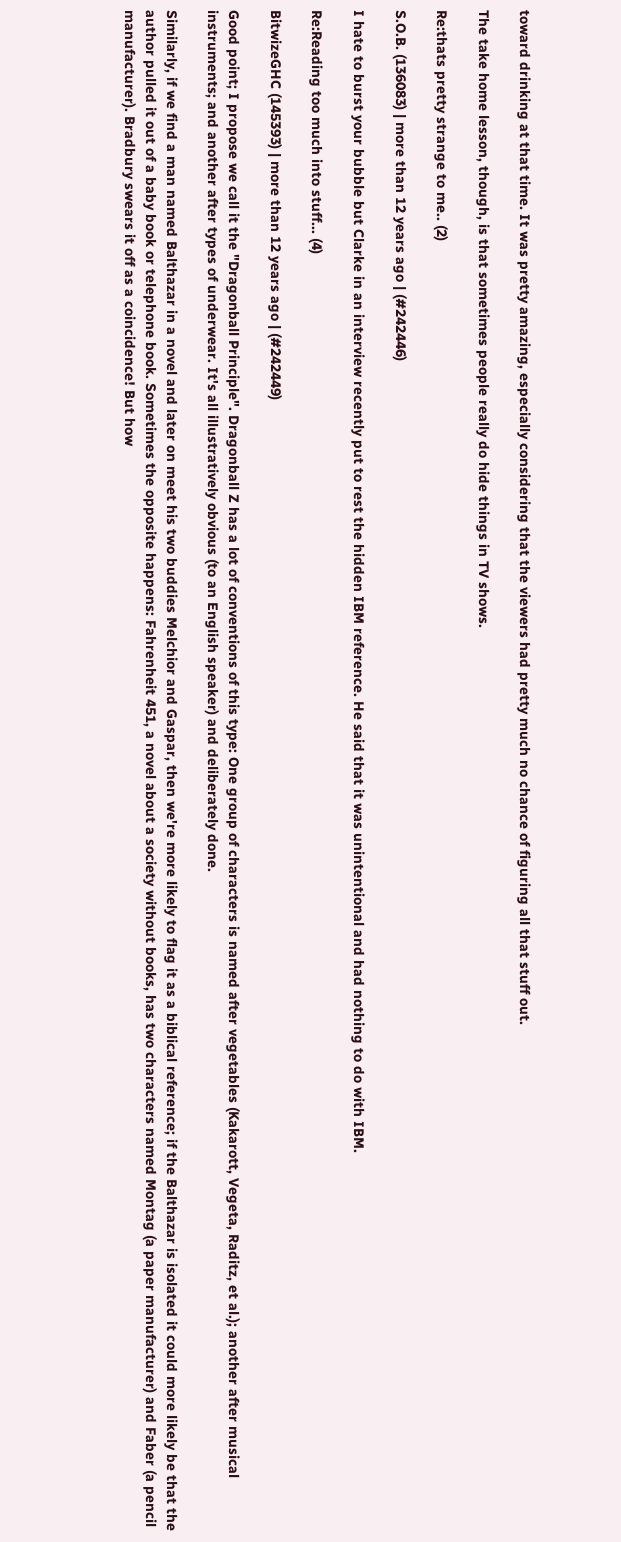toward drinking at that time. It was pretty amazing, especially considering that the viewers had pretty much no chance of figuring all that stuff out.

The take home lesson, though, is that sometimes people really do hide things in TV shows.

Re:thats pretty strange to me.. (2)

S.O.B. (136083) | more than 12 years ago | (#242446)

I hate to burst your bubble but Clarke in an interview recently put to rest the hidden IBM reference. He said that it was unintentional and had nothing to do with IBM.

Re:Reading too much into stuff... (4)

BitwizeGHC (145393) | more than 12 years ago | (#242449)

Good point; I propose we call it the "Dragonball Principle". Dragonball Z has a lot of conventions of this type: One group of characters is named after vegetables (Kakarott, Vegeta, Raditz, et al.); another after musical instruments; and another after types of underwear. It's all illustratively obvious (to an English speaker) and deliberately done.

Similarly, if we find a man named Balthazar in a novel and later on meet his two buddies Melchior and Gaspar, then we're more likely to flag it as a biblical reference; if the Balthazar is isolated it could more likely be that the author pulled it out of a baby book or telephone book. Sometimes the opposite happens: Fahrenheit 451, a novel about a society without books, has two characters named Montag (a paper manufacturer) and Faber (a pencil manufacturer). Bradbury swears it off as a coincidence! But how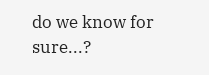do we know for sure...?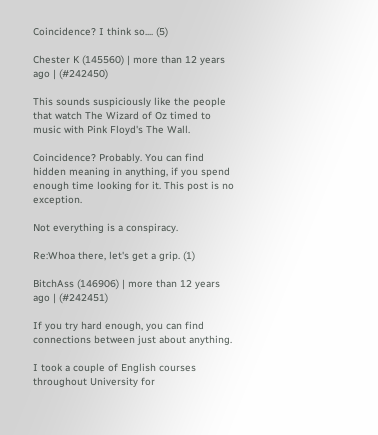Coincidence? I think so.... (5)

Chester K (145560) | more than 12 years ago | (#242450)

This sounds suspiciously like the people that watch The Wizard of Oz timed to music with Pink Floyd's The Wall.

Coincidence? Probably. You can find hidden meaning in anything, if you spend enough time looking for it. This post is no exception.

Not everything is a conspiracy.

Re:Whoa there, let's get a grip. (1)

BitchAss (146906) | more than 12 years ago | (#242451)

If you try hard enough, you can find connections between just about anything.

I took a couple of English courses throughout University for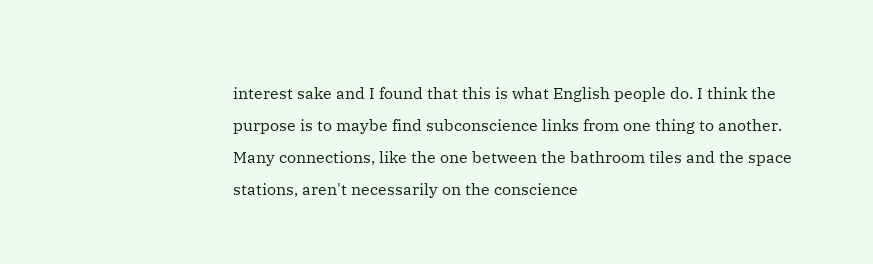interest sake and I found that this is what English people do. I think the purpose is to maybe find subconscience links from one thing to another. Many connections, like the one between the bathroom tiles and the space stations, aren't necessarily on the conscience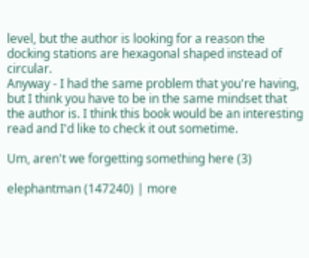level, but the author is looking for a reason the docking stations are hexagonal shaped instead of circular.
Anyway - I had the same problem that you're having, but I think you have to be in the same mindset that the author is. I think this book would be an interesting read and I'd like to check it out sometime.

Um, aren't we forgetting something here (3)

elephantman (147240) | more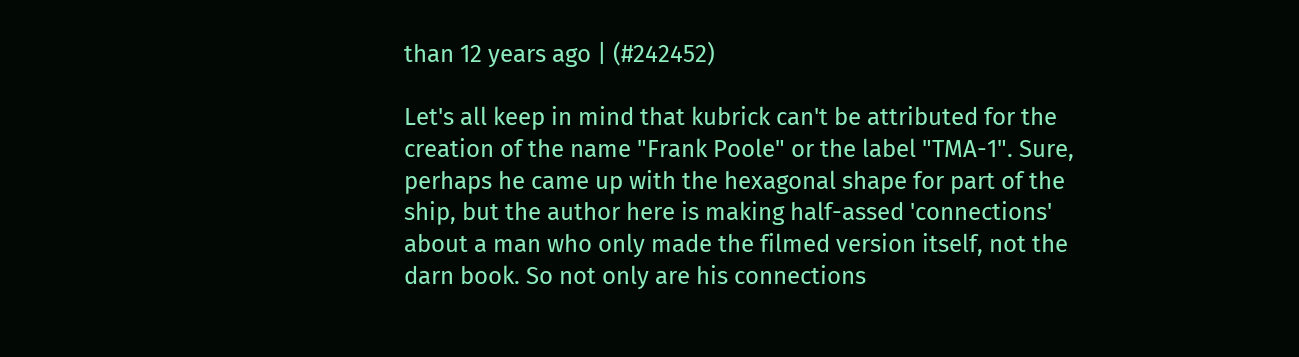than 12 years ago | (#242452)

Let's all keep in mind that kubrick can't be attributed for the creation of the name "Frank Poole" or the label "TMA-1". Sure, perhaps he came up with the hexagonal shape for part of the ship, but the author here is making half-assed 'connections' about a man who only made the filmed version itself, not the darn book. So not only are his connections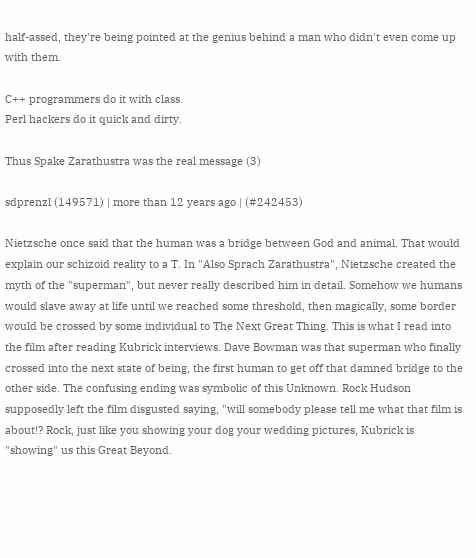half-assed, they're being pointed at the genius behind a man who didn't even come up with them.

C++ programmers do it with class.
Perl hackers do it quick and dirty.

Thus Spake Zarathustra was the real message (3)

sdprenzl (149571) | more than 12 years ago | (#242453)

Nietzsche once said that the human was a bridge between God and animal. That would explain our schizoid reality to a T. In "Also Sprach Zarathustra", Nietzsche created the myth of the "superman", but never really described him in detail. Somehow we humans would slave away at life until we reached some threshold, then magically, some border would be crossed by some individual to The Next Great Thing. This is what I read into the film after reading Kubrick interviews. Dave Bowman was that superman who finally crossed into the next state of being, the first human to get off that damned bridge to the other side. The confusing ending was symbolic of this Unknown. Rock Hudson supposedly left the film disgusted saying, "will somebody please tell me what that film is about!? Rock, just like you showing your dog your wedding pictures, Kubrick is "showing" us this Great Beyond.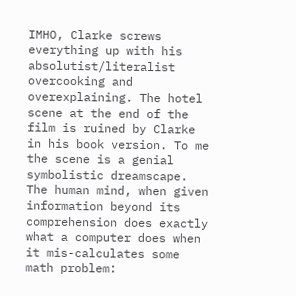IMHO, Clarke screws everything up with his absolutist/literalist overcooking and overexplaining. The hotel scene at the end of the film is ruined by Clarke in his book version. To me the scene is a genial symbolistic dreamscape. The human mind, when given information beyond its comprehension does exactly what a computer does when it mis-calculates some math problem: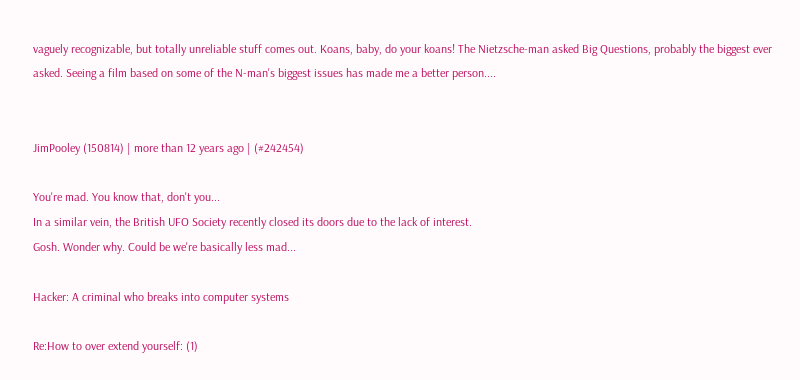vaguely recognizable, but totally unreliable stuff comes out. Koans, baby, do your koans! The Nietzsche-man asked Big Questions, probably the biggest ever asked. Seeing a film based on some of the N-man's biggest issues has made me a better person....


JimPooley (150814) | more than 12 years ago | (#242454)

You're mad. You know that, don't you...
In a similar vein, the British UFO Society recently closed its doors due to the lack of interest.
Gosh. Wonder why. Could be we're basically less mad...

Hacker: A criminal who breaks into computer systems

Re:How to over extend yourself: (1)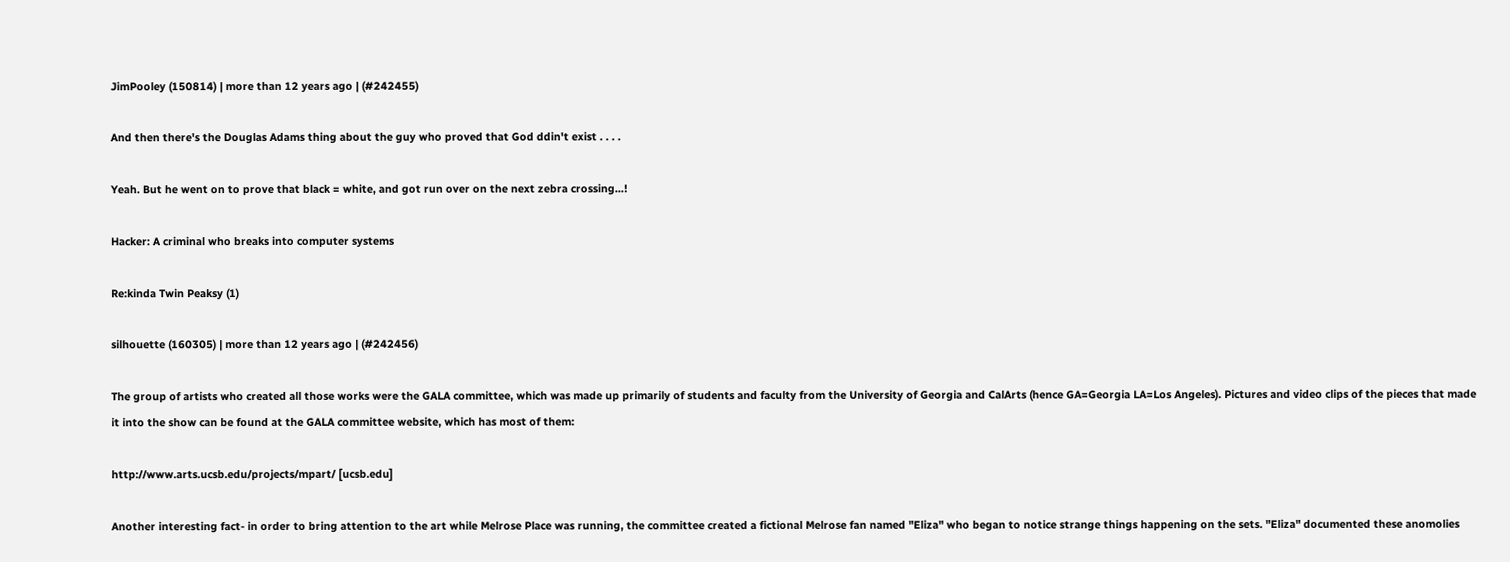JimPooley (150814) | more than 12 years ago | (#242455)

And then there's the Douglas Adams thing about the guy who proved that God ddin't exist . . . .

Yeah. But he went on to prove that black = white, and got run over on the next zebra crossing...!

Hacker: A criminal who breaks into computer systems

Re:kinda Twin Peaksy (1)

silhouette (160305) | more than 12 years ago | (#242456)

The group of artists who created all those works were the GALA committee, which was made up primarily of students and faculty from the University of Georgia and CalArts (hence GA=Georgia LA=Los Angeles). Pictures and video clips of the pieces that made it into the show can be found at the GALA committee website, which has most of them:

http://www.arts.ucsb.edu/projects/mpart/ [ucsb.edu]

Another interesting fact- in order to bring attention to the art while Melrose Place was running, the committee created a fictional Melrose fan named "Eliza" who began to notice strange things happening on the sets. "Eliza" documented these anomolies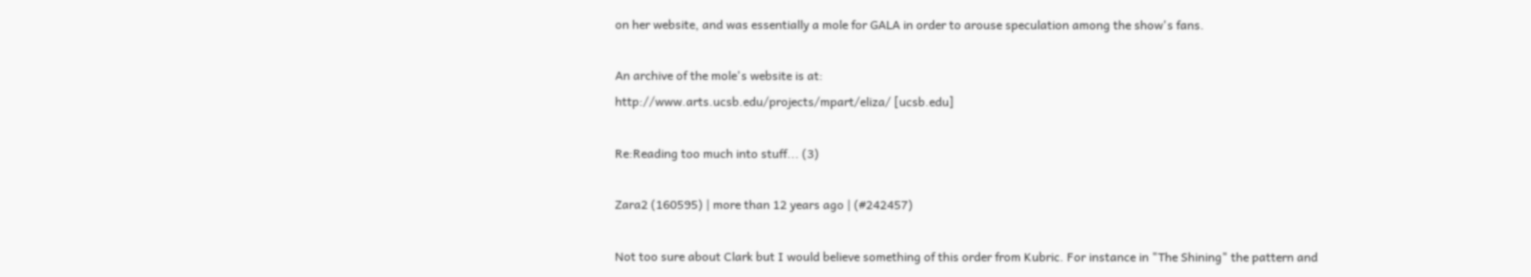on her website, and was essentially a mole for GALA in order to arouse speculation among the show's fans.

An archive of the mole's website is at:
http://www.arts.ucsb.edu/projects/mpart/eliza/ [ucsb.edu]

Re:Reading too much into stuff... (3)

Zara2 (160595) | more than 12 years ago | (#242457)

Not too sure about Clark but I would believe something of this order from Kubric. For instance in "The Shining" the pattern and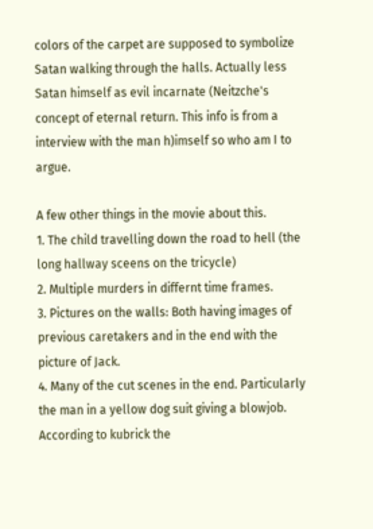colors of the carpet are supposed to symbolize Satan walking through the halls. Actually less Satan himself as evil incarnate (Neitzche's concept of eternal return. This info is from a interview with the man h)imself so who am I to argue.

A few other things in the movie about this.
1. The child travelling down the road to hell (the long hallway sceens on the tricycle)
2. Multiple murders in differnt time frames.
3. Pictures on the walls: Both having images of previous caretakers and in the end with the picture of Jack.
4. Many of the cut scenes in the end. Particularly the man in a yellow dog suit giving a blowjob. According to kubrick the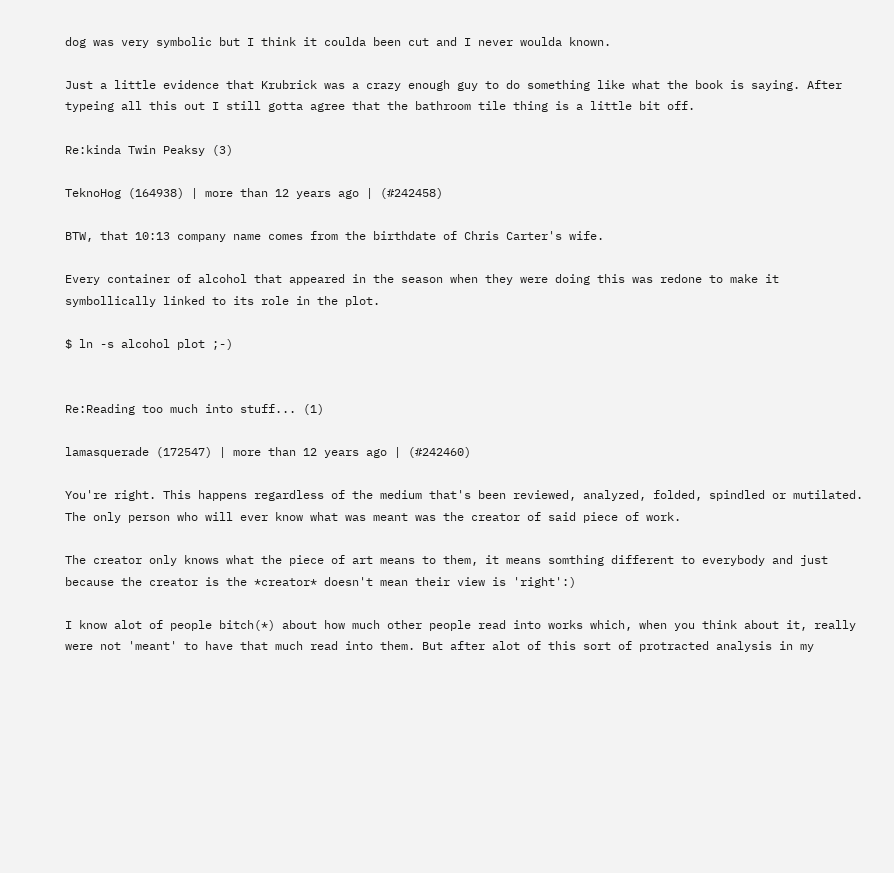dog was very symbolic but I think it coulda been cut and I never woulda known.

Just a little evidence that Krubrick was a crazy enough guy to do something like what the book is saying. After typeing all this out I still gotta agree that the bathroom tile thing is a little bit off.

Re:kinda Twin Peaksy (3)

TeknoHog (164938) | more than 12 years ago | (#242458)

BTW, that 10:13 company name comes from the birthdate of Chris Carter's wife.

Every container of alcohol that appeared in the season when they were doing this was redone to make it symbollically linked to its role in the plot.

$ ln -s alcohol plot ;-)


Re:Reading too much into stuff... (1)

lamasquerade (172547) | more than 12 years ago | (#242460)

You're right. This happens regardless of the medium that's been reviewed, analyzed, folded, spindled or mutilated. The only person who will ever know what was meant was the creator of said piece of work.

The creator only knows what the piece of art means to them, it means somthing different to everybody and just because the creator is the *creator* doesn't mean their view is 'right':)

I know alot of people bitch(*) about how much other people read into works which, when you think about it, really were not 'meant' to have that much read into them. But after alot of this sort of protracted analysis in my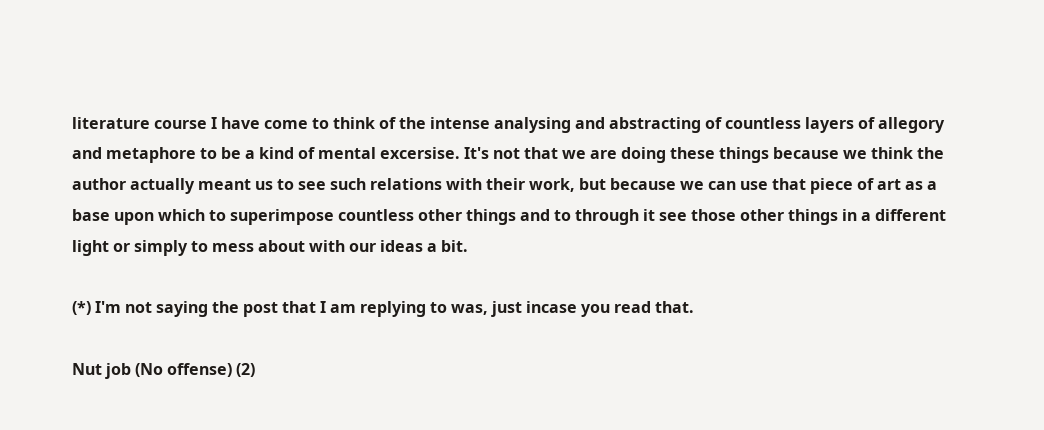literature course I have come to think of the intense analysing and abstracting of countless layers of allegory and metaphore to be a kind of mental excersise. It's not that we are doing these things because we think the author actually meant us to see such relations with their work, but because we can use that piece of art as a base upon which to superimpose countless other things and to through it see those other things in a different light or simply to mess about with our ideas a bit.

(*) I'm not saying the post that I am replying to was, just incase you read that.

Nut job (No offense) (2)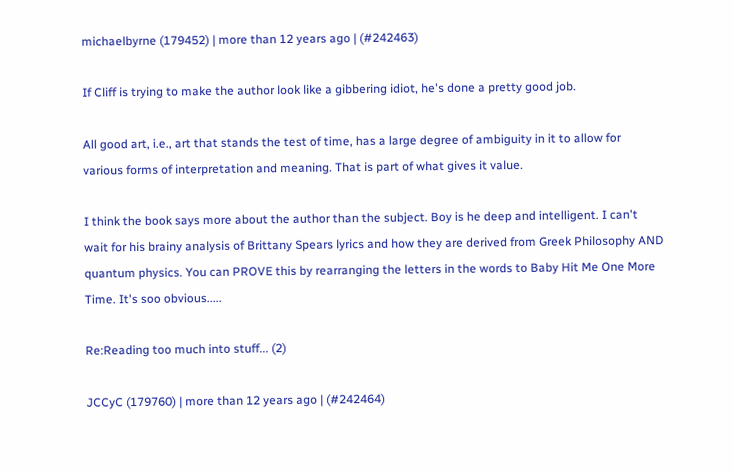michaelbyrne (179452) | more than 12 years ago | (#242463)

If Cliff is trying to make the author look like a gibbering idiot, he's done a pretty good job.

All good art, i.e., art that stands the test of time, has a large degree of ambiguity in it to allow for various forms of interpretation and meaning. That is part of what gives it value.

I think the book says more about the author than the subject. Boy is he deep and intelligent. I can't wait for his brainy analysis of Brittany Spears lyrics and how they are derived from Greek Philosophy AND quantum physics. You can PROVE this by rearranging the letters in the words to Baby Hit Me One More Time. It's soo obvious.....

Re:Reading too much into stuff... (2)

JCCyC (179760) | more than 12 years ago | (#242464)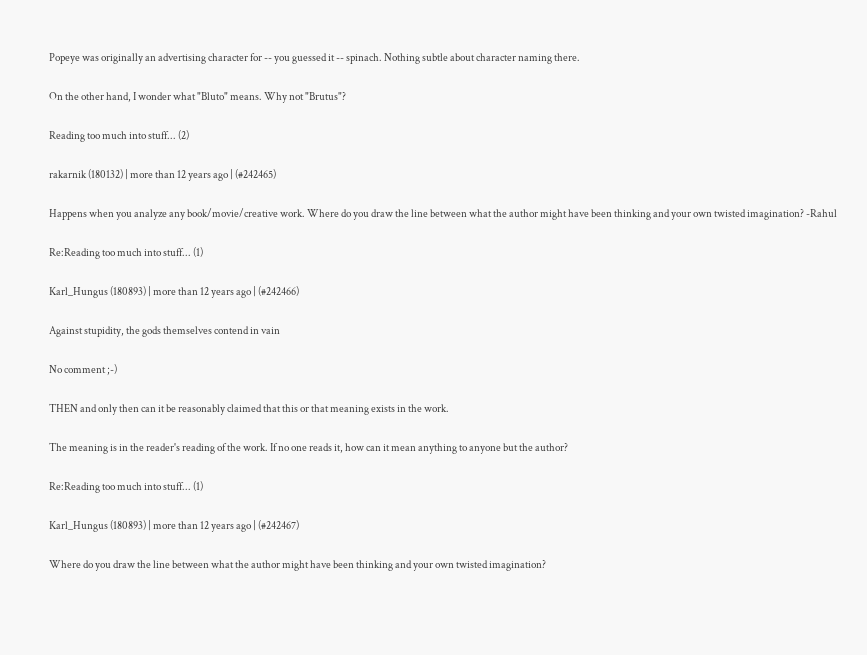Popeye was originally an advertising character for -- you guessed it -- spinach. Nothing subtle about character naming there.

On the other hand, I wonder what "Bluto" means. Why not "Brutus"?

Reading too much into stuff... (2)

rakarnik (180132) | more than 12 years ago | (#242465)

Happens when you analyze any book/movie/creative work. Where do you draw the line between what the author might have been thinking and your own twisted imagination? -Rahul

Re:Reading too much into stuff... (1)

Karl_Hungus (180893) | more than 12 years ago | (#242466)

Against stupidity, the gods themselves contend in vain

No comment ;-)

THEN and only then can it be reasonably claimed that this or that meaning exists in the work.

The meaning is in the reader's reading of the work. If no one reads it, how can it mean anything to anyone but the author?

Re:Reading too much into stuff... (1)

Karl_Hungus (180893) | more than 12 years ago | (#242467)

Where do you draw the line between what the author might have been thinking and your own twisted imagination?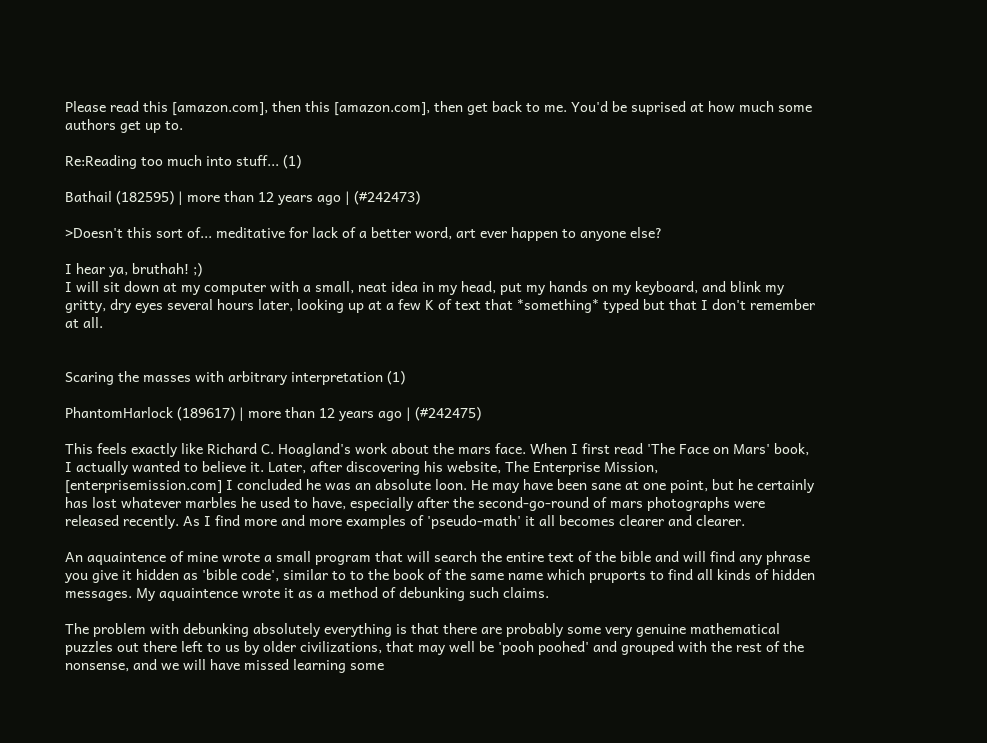Please read this [amazon.com], then this [amazon.com], then get back to me. You'd be suprised at how much some authors get up to.

Re:Reading too much into stuff... (1)

Bathail (182595) | more than 12 years ago | (#242473)

>Doesn't this sort of... meditative for lack of a better word, art ever happen to anyone else?

I hear ya, bruthah! ;)
I will sit down at my computer with a small, neat idea in my head, put my hands on my keyboard, and blink my gritty, dry eyes several hours later, looking up at a few K of text that *something* typed but that I don't remember at all.


Scaring the masses with arbitrary interpretation (1)

PhantomHarlock (189617) | more than 12 years ago | (#242475)

This feels exactly like Richard C. Hoagland's work about the mars face. When I first read 'The Face on Mars' book, I actually wanted to believe it. Later, after discovering his website, The Enterprise Mission, [enterprisemission.com] I concluded he was an absolute loon. He may have been sane at one point, but he certainly has lost whatever marbles he used to have, especially after the second-go-round of mars photographs were released recently. As I find more and more examples of 'pseudo-math' it all becomes clearer and clearer.

An aquaintence of mine wrote a small program that will search the entire text of the bible and will find any phrase you give it hidden as 'bible code', similar to to the book of the same name which pruports to find all kinds of hidden messages. My aquaintence wrote it as a method of debunking such claims.

The problem with debunking absolutely everything is that there are probably some very genuine mathematical puzzles out there left to us by older civilizations, that may well be 'pooh poohed' and grouped with the rest of the nonsense, and we will have missed learning some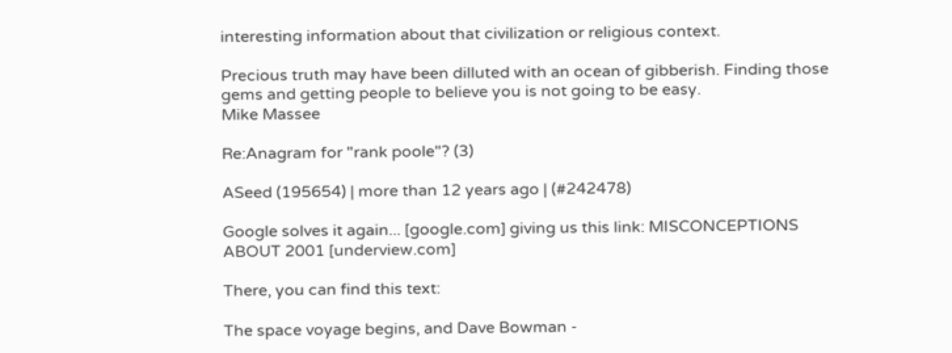interesting information about that civilization or religious context.

Precious truth may have been dilluted with an ocean of gibberish. Finding those gems and getting people to believe you is not going to be easy.
Mike Massee

Re:Anagram for "rank poole"? (3)

ASeed (195654) | more than 12 years ago | (#242478)

Google solves it again... [google.com] giving us this link: MISCONCEPTIONS ABOUT 2001 [underview.com]

There, you can find this text:

The space voyage begins, and Dave Bowman -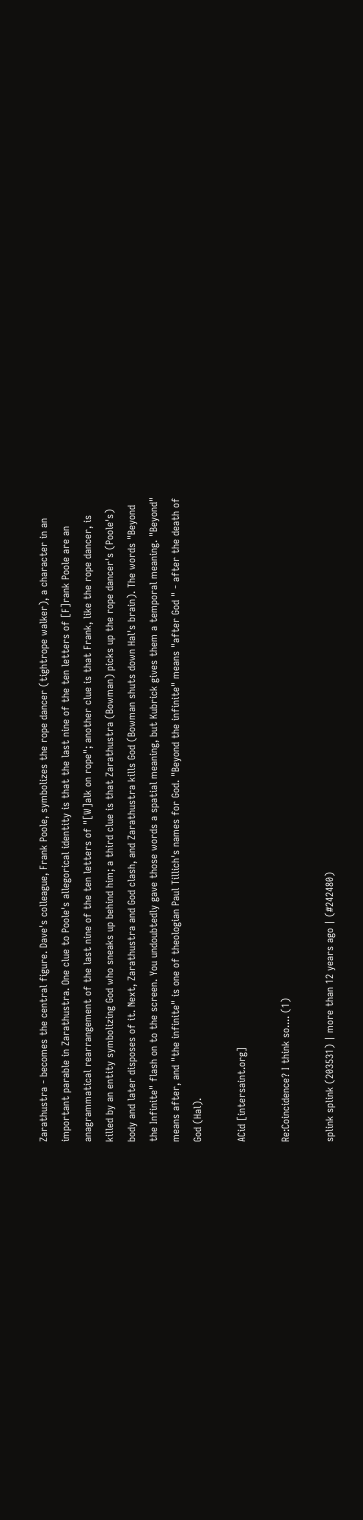Zarathustra - becomes the central figure. Dave's colleague, Frank Poole, symbolizes the rope dancer (tightrope walker), a character in an important parable in Zarathustra. One clue to Poole's allegorical identity is that the last nine of the ten letters of [F]rank Poole are an anagrammatical rearrangement of the last nine of the ten letters of "[W]alk on rope"; another clue is that Frank, like the rope dancer, is killed by an entity symbolizing God who sneaks up behind him; a third clue is that Zarathustra (Bowman) picks up the rope dancer's (Poole's) body and later disposes of it. Next, Zarathustra and God clash, and Zarathustra kills God (Bowman shuts down Hal's brain). The words "Beyond the Infinite" flash on to the screen. You undoubtedly gave those words a spatial meaning, but Kubrick gives them a temporal meaning. "Beyond" means after, and "the infinite" is one of theologian Paul Tillich's names for God. "Beyond the infinite" means "after God " - after the death of God (Hal).

ACid [intersaint.org]

Re:Coincidence? I think so.... (1)

splink splink (203531) | more than 12 years ago | (#242480)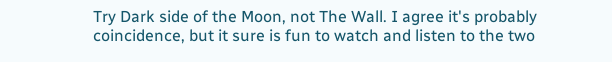Try Dark side of the Moon, not The Wall. I agree it's probably coincidence, but it sure is fun to watch and listen to the two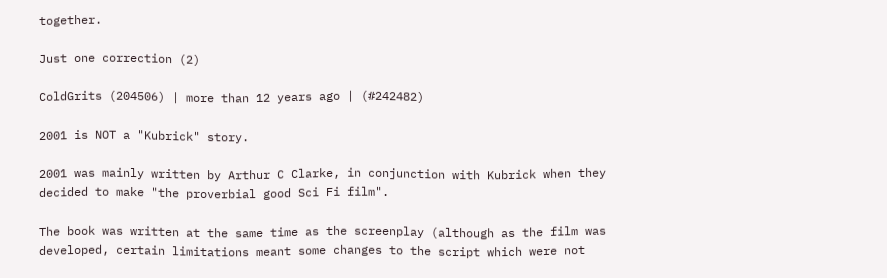together.

Just one correction (2)

ColdGrits (204506) | more than 12 years ago | (#242482)

2001 is NOT a "Kubrick" story.

2001 was mainly written by Arthur C Clarke, in conjunction with Kubrick when they decided to make "the proverbial good Sci Fi film".

The book was written at the same time as the screenplay (although as the film was developed, certain limitations meant some changes to the script which were not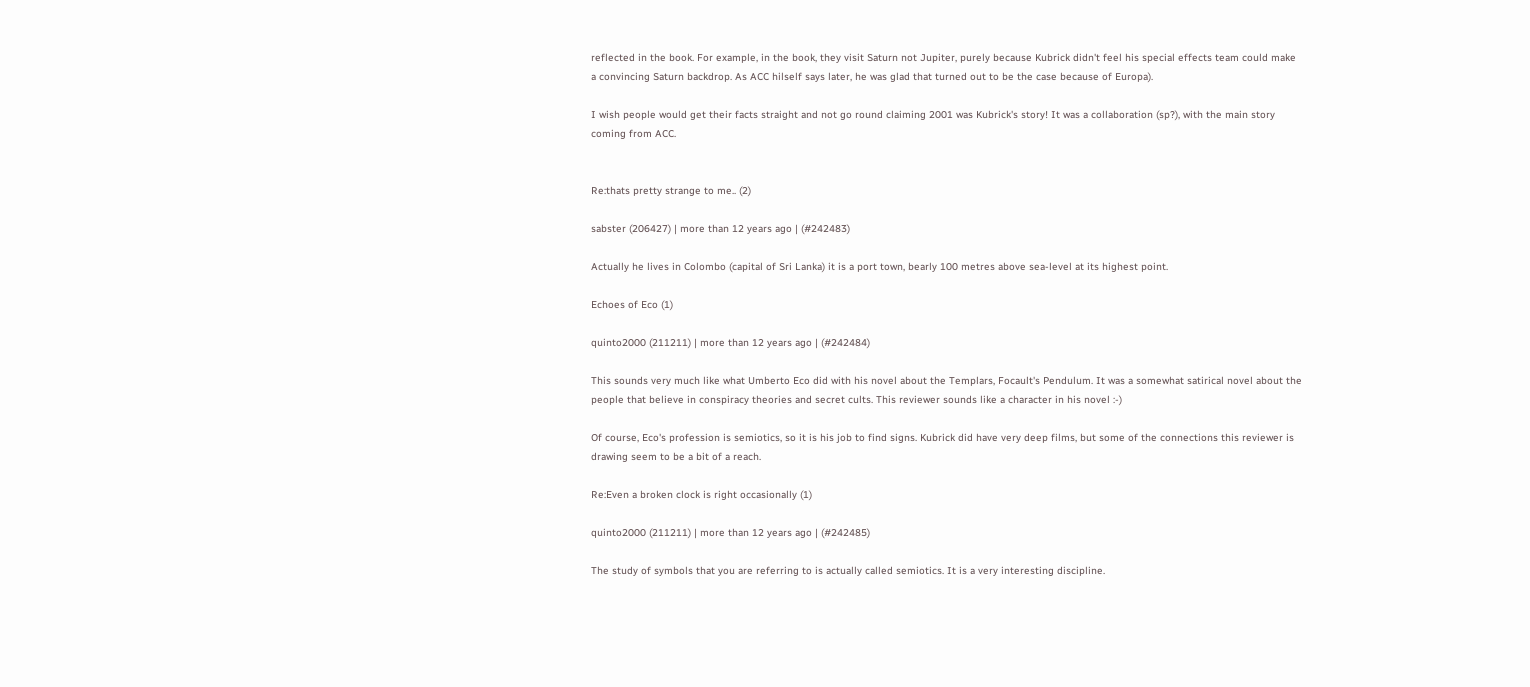reflected in the book. For example, in the book, they visit Saturn not Jupiter, purely because Kubrick didn't feel his special effects team could make a convincing Saturn backdrop. As ACC hilself says later, he was glad that turned out to be the case because of Europa).

I wish people would get their facts straight and not go round claiming 2001 was Kubrick's story! It was a collaboration (sp?), with the main story coming from ACC.


Re:thats pretty strange to me.. (2)

sabster (206427) | more than 12 years ago | (#242483)

Actually he lives in Colombo (capital of Sri Lanka) it is a port town, bearly 100 metres above sea-level at its highest point.

Echoes of Eco (1)

quinto2000 (211211) | more than 12 years ago | (#242484)

This sounds very much like what Umberto Eco did with his novel about the Templars, Focault's Pendulum. It was a somewhat satirical novel about the people that believe in conspiracy theories and secret cults. This reviewer sounds like a character in his novel :-)

Of course, Eco's profession is semiotics, so it is his job to find signs. Kubrick did have very deep films, but some of the connections this reviewer is drawing seem to be a bit of a reach.

Re:Even a broken clock is right occasionally (1)

quinto2000 (211211) | more than 12 years ago | (#242485)

The study of symbols that you are referring to is actually called semiotics. It is a very interesting discipline.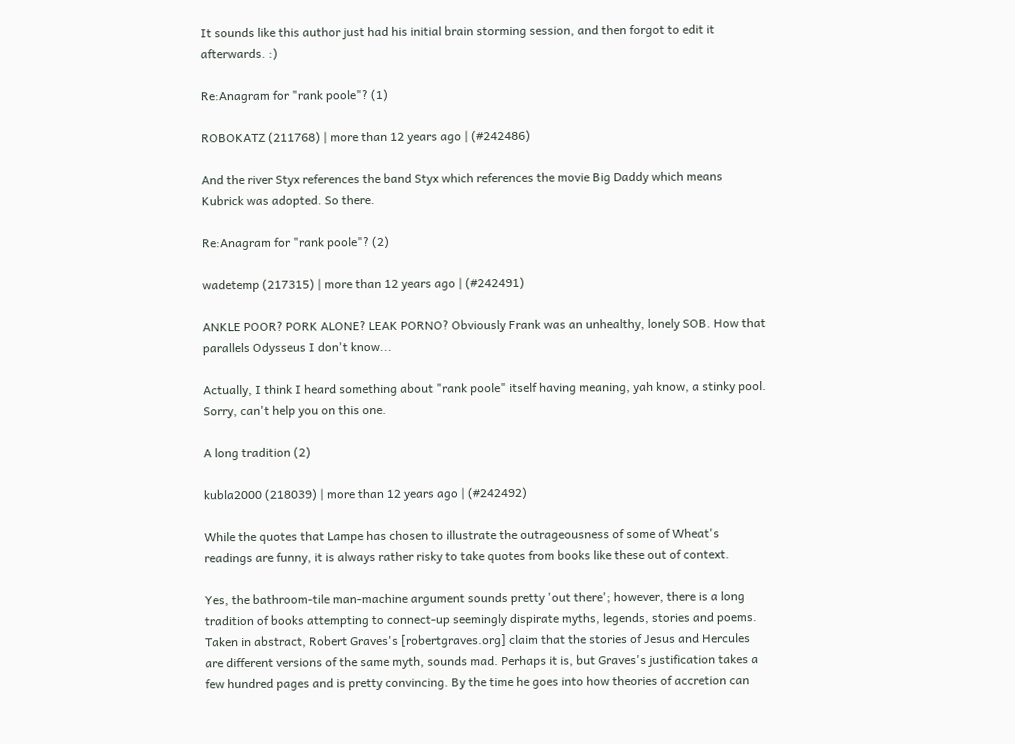It sounds like this author just had his initial brain storming session, and then forgot to edit it afterwards. :)

Re:Anagram for "rank poole"? (1)

ROBOKATZ (211768) | more than 12 years ago | (#242486)

And the river Styx references the band Styx which references the movie Big Daddy which means Kubrick was adopted. So there.

Re:Anagram for "rank poole"? (2)

wadetemp (217315) | more than 12 years ago | (#242491)

ANKLE POOR? PORK ALONE? LEAK PORNO? Obviously Frank was an unhealthy, lonely SOB. How that parallels Odysseus I don't know...

Actually, I think I heard something about "rank poole" itself having meaning, yah know, a stinky pool. Sorry, can't help you on this one.

A long tradition (2)

kubla2000 (218039) | more than 12 years ago | (#242492)

While the quotes that Lampe has chosen to illustrate the outrageousness of some of Wheat's readings are funny, it is always rather risky to take quotes from books like these out of context.

Yes, the bathroom-tile man-machine argument sounds pretty 'out there'; however, there is a long tradition of books attempting to connect-up seemingly dispirate myths, legends, stories and poems. Taken in abstract, Robert Graves's [robertgraves.org] claim that the stories of Jesus and Hercules are different versions of the same myth, sounds mad. Perhaps it is, but Graves's justification takes a few hundred pages and is pretty convincing. By the time he goes into how theories of accretion can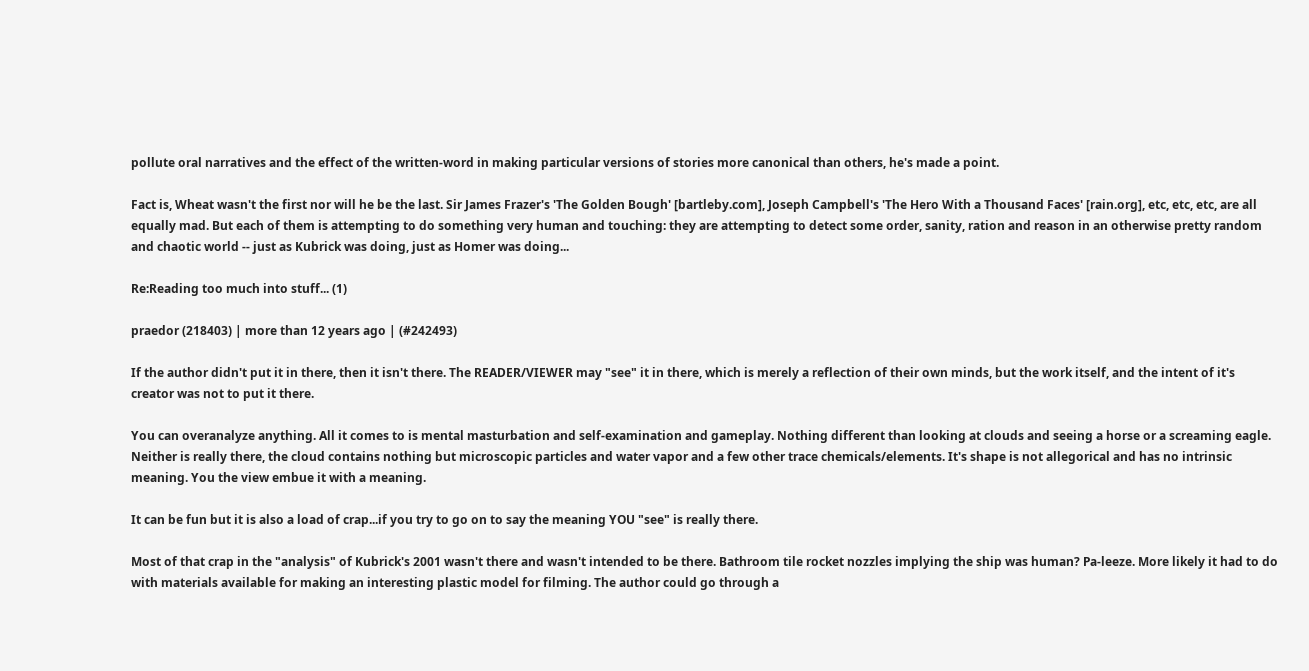pollute oral narratives and the effect of the written-word in making particular versions of stories more canonical than others, he's made a point.

Fact is, Wheat wasn't the first nor will he be the last. Sir James Frazer's 'The Golden Bough' [bartleby.com], Joseph Campbell's 'The Hero With a Thousand Faces' [rain.org], etc, etc, etc, are all equally mad. But each of them is attempting to do something very human and touching: they are attempting to detect some order, sanity, ration and reason in an otherwise pretty random and chaotic world -- just as Kubrick was doing, just as Homer was doing...

Re:Reading too much into stuff... (1)

praedor (218403) | more than 12 years ago | (#242493)

If the author didn't put it in there, then it isn't there. The READER/VIEWER may "see" it in there, which is merely a reflection of their own minds, but the work itself, and the intent of it's creator was not to put it there.

You can overanalyze anything. All it comes to is mental masturbation and self-examination and gameplay. Nothing different than looking at clouds and seeing a horse or a screaming eagle. Neither is really there, the cloud contains nothing but microscopic particles and water vapor and a few other trace chemicals/elements. It's shape is not allegorical and has no intrinsic meaning. You the view embue it with a meaning.

It can be fun but it is also a load of crap...if you try to go on to say the meaning YOU "see" is really there.

Most of that crap in the "analysis" of Kubrick's 2001 wasn't there and wasn't intended to be there. Bathroom tile rocket nozzles implying the ship was human? Pa-leeze. More likely it had to do with materials available for making an interesting plastic model for filming. The author could go through a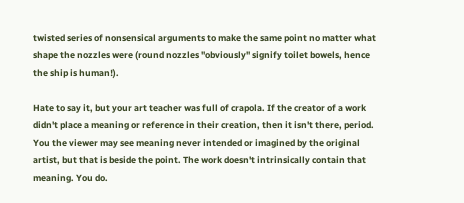twisted series of nonsensical arguments to make the same point no matter what shape the nozzles were (round nozzles "obviously" signify toilet bowels, hence the ship is human!).

Hate to say it, but your art teacher was full of crapola. If the creator of a work didn't place a meaning or reference in their creation, then it isn't there, period. You the viewer may see meaning never intended or imagined by the original artist, but that is beside the point. The work doesn't intrinsically contain that meaning. You do.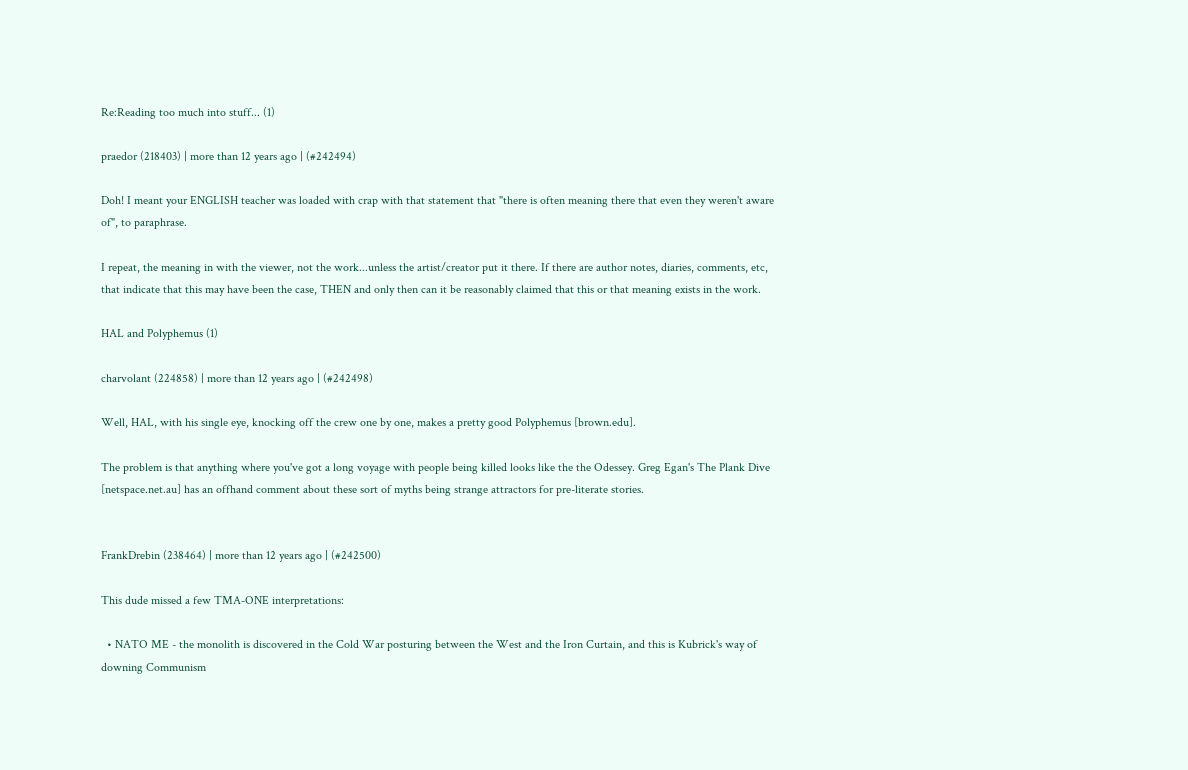Re:Reading too much into stuff... (1)

praedor (218403) | more than 12 years ago | (#242494)

Doh! I meant your ENGLISH teacher was loaded with crap with that statement that "there is often meaning there that even they weren't aware of", to paraphrase.

I repeat, the meaning in with the viewer, not the work...unless the artist/creator put it there. If there are author notes, diaries, comments, etc, that indicate that this may have been the case, THEN and only then can it be reasonably claimed that this or that meaning exists in the work.

HAL and Polyphemus (1)

charvolant (224858) | more than 12 years ago | (#242498)

Well, HAL, with his single eye, knocking off the crew one by one, makes a pretty good Polyphemus [brown.edu].

The problem is that anything where you've got a long voyage with people being killed looks like the the Odessey. Greg Egan's The Plank Dive [netspace.net.au] has an offhand comment about these sort of myths being strange attractors for pre-literate stories.


FrankDrebin (238464) | more than 12 years ago | (#242500)

This dude missed a few TMA-ONE interpretations:

  • NATO ME - the monolith is discovered in the Cold War posturing between the West and the Iron Curtain, and this is Kubrick's way of downing Communism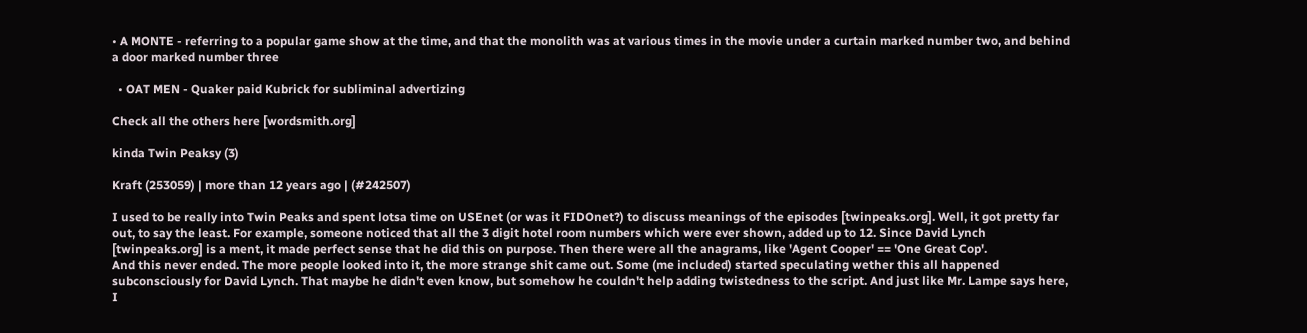• A MONTE - referring to a popular game show at the time, and that the monolith was at various times in the movie under a curtain marked number two, and behind a door marked number three

  • OAT MEN - Quaker paid Kubrick for subliminal advertizing

Check all the others here [wordsmith.org]

kinda Twin Peaksy (3)

Kraft (253059) | more than 12 years ago | (#242507)

I used to be really into Twin Peaks and spent lotsa time on USEnet (or was it FIDOnet?) to discuss meanings of the episodes [twinpeaks.org]. Well, it got pretty far out, to say the least. For example, someone noticed that all the 3 digit hotel room numbers which were ever shown, added up to 12. Since David Lynch [twinpeaks.org] is a ment, it made perfect sense that he did this on purpose. Then there were all the anagrams, like 'Agent Cooper' == 'One Great Cop'.
And this never ended. The more people looked into it, the more strange shit came out. Some (me included) started speculating wether this all happened subconsciously for David Lynch. That maybe he didn't even know, but somehow he couldn't help adding twistedness to the script. And just like Mr. Lampe says here, I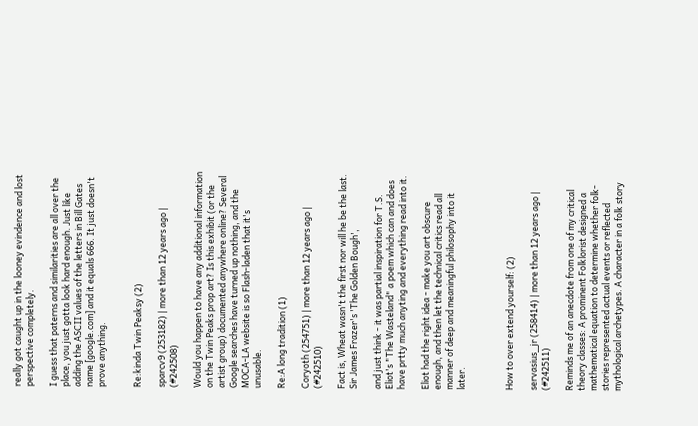really got caught up in the looney evindence and lost perspective completely.

I guess that paterns and similarities are all over the place, you just gotta look hard enough. Just like adding the ASCII values of the letters in Bill Gates name [google.com] and it equals 666. It just doesn't prove anything.


Re:kinda Twin Peaksy (2)

sparcv9 (253182) | more than 12 years ago | (#242508)

Would you happen to have any additional information on the Twin Peaks prop art? Is this exhibit (or the artist group) documented anywhere online? Several Google searches have turned up nothing, and the MOCA-LA website is so Flash-laden that it's unusable.

Re:A long tradition (1)

Coryoth (254751) | more than 12 years ago | (#242510)

Fact is, Wheat wasn't the first nor will he be the last. Sir James Frazer's 'The Golden Bough',

and just think - it was partial inspiration for T.S. Eliot's "The Wasteland" a poem which can and does have prtty much anyting and everything read into it.

Eliot had the right idea - make you art obscure enough, and then let the technical critics read all manner of deep and meaningful philosophy into it later.



How to over extend yourself: (2)

servasius_jr (258414) | more than 12 years ago | (#242511)

Reminds me of an anecdote from one of my critical theory classes: A prominent Folklorist designed a mathematical equation to determine whether folk-stories represented actual events or reflected mythological archetypes. A character in a folk story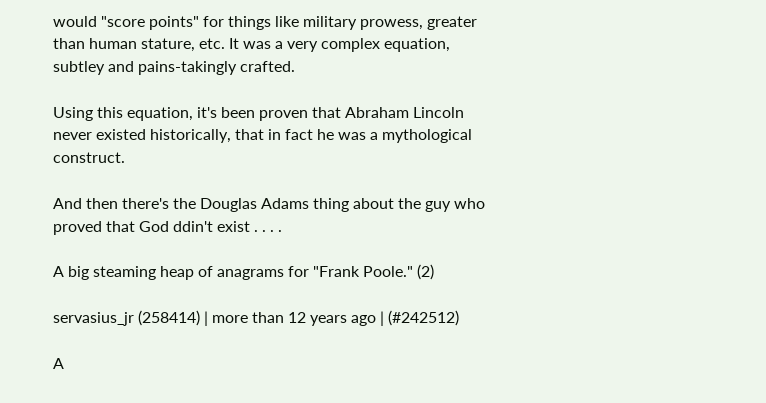would "score points" for things like military prowess, greater than human stature, etc. It was a very complex equation, subtley and pains-takingly crafted.

Using this equation, it's been proven that Abraham Lincoln never existed historically, that in fact he was a mythological construct.

And then there's the Douglas Adams thing about the guy who proved that God ddin't exist . . . .

A big steaming heap of anagrams for "Frank Poole." (2)

servasius_jr (258414) | more than 12 years ago | (#242512)

A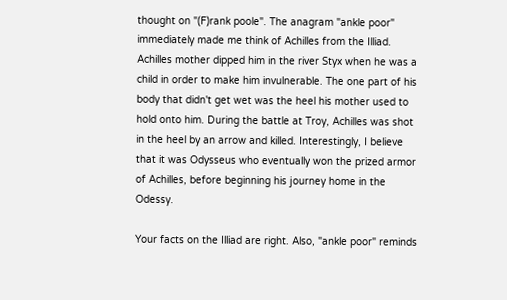thought on "(F)rank poole". The anagram "ankle poor" immediately made me think of Achilles from the Illiad. Achilles mother dipped him in the river Styx when he was a child in order to make him invulnerable. The one part of his body that didn't get wet was the heel his mother used to hold onto him. During the battle at Troy, Achilles was shot in the heel by an arrow and killed. Interestingly, I believe that it was Odysseus who eventually won the prized armor of Achilles, before beginning his journey home in the Odessy.

Your facts on the Illiad are right. Also, "ankle poor" reminds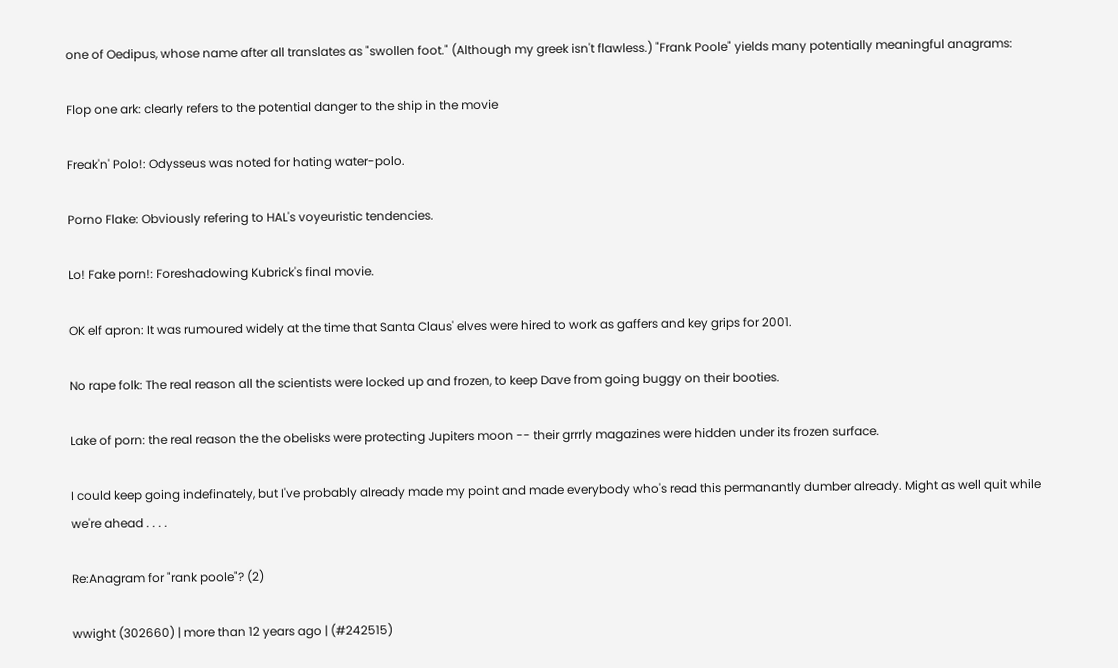one of Oedipus, whose name after all translates as "swollen foot." (Although my greek isn't flawless.) "Frank Poole" yields many potentially meaningful anagrams:

Flop one ark: clearly refers to the potential danger to the ship in the movie

Freak'n' Polo!: Odysseus was noted for hating water-polo.

Porno Flake: Obviously refering to HAL's voyeuristic tendencies.

Lo! Fake porn!: Foreshadowing Kubrick's final movie.

OK elf apron: It was rumoured widely at the time that Santa Claus' elves were hired to work as gaffers and key grips for 2001.

No rape folk: The real reason all the scientists were locked up and frozen, to keep Dave from going buggy on their booties.

Lake of porn: the real reason the the obelisks were protecting Jupiters moon -- their grrrly magazines were hidden under its frozen surface.

I could keep going indefinately, but I've probably already made my point and made everybody who's read this permanantly dumber already. Might as well quit while we're ahead . . . .

Re:Anagram for "rank poole"? (2)

wwight (302660) | more than 12 years ago | (#242515)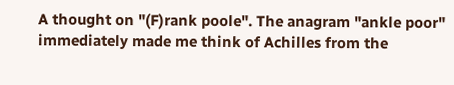A thought on "(F)rank poole". The anagram "ankle poor" immediately made me think of Achilles from the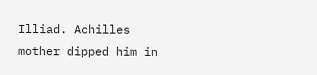Illiad. Achilles mother dipped him in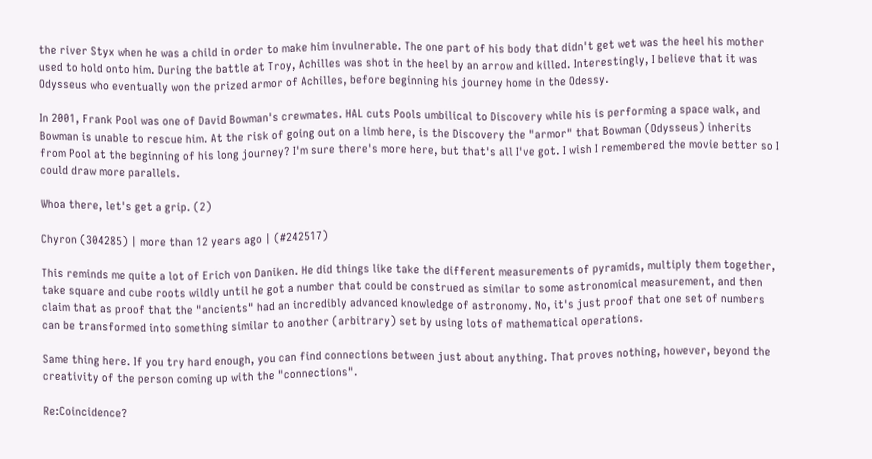the river Styx when he was a child in order to make him invulnerable. The one part of his body that didn't get wet was the heel his mother used to hold onto him. During the battle at Troy, Achilles was shot in the heel by an arrow and killed. Interestingly, I believe that it was Odysseus who eventually won the prized armor of Achilles, before beginning his journey home in the Odessy.

In 2001, Frank Pool was one of David Bowman's crewmates. HAL cuts Pools umbilical to Discovery while his is performing a space walk, and Bowman is unable to rescue him. At the risk of going out on a limb here, is the Discovery the "armor" that Bowman (Odysseus) inherits from Pool at the beginning of his long journey? I'm sure there's more here, but that's all I've got. I wish I remembered the movie better so I could draw more parallels.

Whoa there, let's get a grip. (2)

Chyron (304285) | more than 12 years ago | (#242517)

This reminds me quite a lot of Erich von Daniken. He did things like take the different measurements of pyramids, multiply them together, take square and cube roots wildly until he got a number that could be construed as similar to some astronomical measurement, and then claim that as proof that the "ancients" had an incredibly advanced knowledge of astronomy. No, it's just proof that one set of numbers can be transformed into something similar to another (arbitrary) set by using lots of mathematical operations.

Same thing here. If you try hard enough, you can find connections between just about anything. That proves nothing, however, beyond the creativity of the person coming up with the "connections".

Re:Coincidence?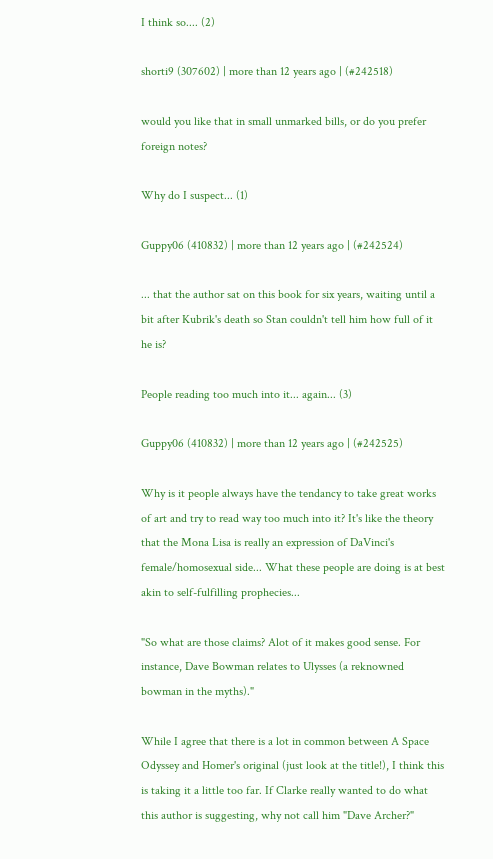I think so.... (2)

shorti9 (307602) | more than 12 years ago | (#242518)

would you like that in small unmarked bills, or do you prefer foreign notes?

Why do I suspect... (1)

Guppy06 (410832) | more than 12 years ago | (#242524)

... that the author sat on this book for six years, waiting until a bit after Kubrik's death so Stan couldn't tell him how full of it he is?

People reading too much into it... again... (3)

Guppy06 (410832) | more than 12 years ago | (#242525)

Why is it people always have the tendancy to take great works of art and try to read way too much into it? It's like the theory that the Mona Lisa is really an expression of DaVinci's female/homosexual side... What these people are doing is at best akin to self-fulfilling prophecies...

"So what are those claims? Alot of it makes good sense. For instance, Dave Bowman relates to Ulysses (a reknowned bowman in the myths)."

While I agree that there is a lot in common between A Space Odyssey and Homer's original (just look at the title!), I think this is taking it a little too far. If Clarke really wanted to do what this author is suggesting, why not call him "Dave Archer?"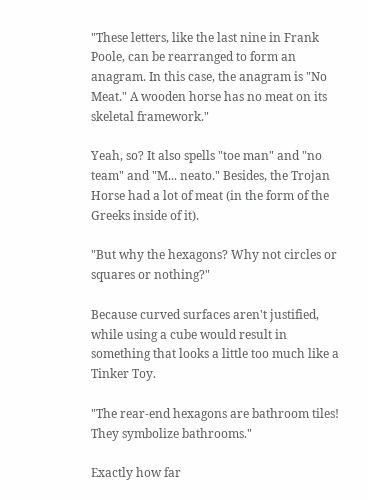"These letters, like the last nine in Frank Poole, can be rearranged to form an anagram. In this case, the anagram is "No Meat." A wooden horse has no meat on its skeletal framework."

Yeah, so? It also spells "toe man" and "no team" and "M... neato." Besides, the Trojan Horse had a lot of meat (in the form of the Greeks inside of it).

"But why the hexagons? Why not circles or squares or nothing?"

Because curved surfaces aren't justified, while using a cube would result in something that looks a little too much like a Tinker Toy.

"The rear-end hexagons are bathroom tiles! They symbolize bathrooms."

Exactly how far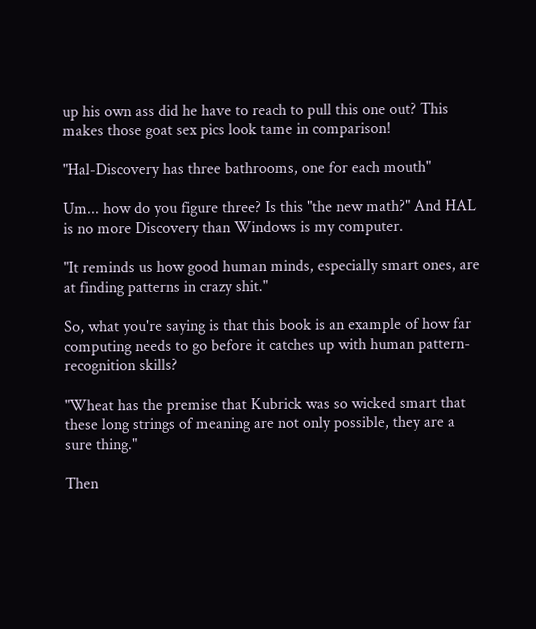up his own ass did he have to reach to pull this one out? This makes those goat sex pics look tame in comparison!

"Hal-Discovery has three bathrooms, one for each mouth"

Um... how do you figure three? Is this "the new math?" And HAL is no more Discovery than Windows is my computer.

"It reminds us how good human minds, especially smart ones, are at finding patterns in crazy shit."

So, what you're saying is that this book is an example of how far computing needs to go before it catches up with human pattern-recognition skills?

"Wheat has the premise that Kubrick was so wicked smart that these long strings of meaning are not only possible, they are a sure thing."

Then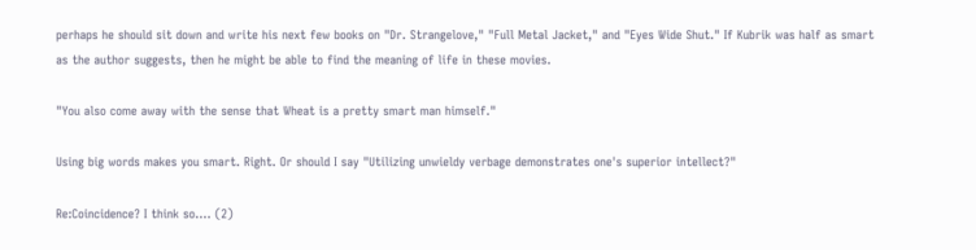perhaps he should sit down and write his next few books on "Dr. Strangelove," "Full Metal Jacket," and "Eyes Wide Shut." If Kubrik was half as smart as the author suggests, then he might be able to find the meaning of life in these movies.

"You also come away with the sense that Wheat is a pretty smart man himself."

Using big words makes you smart. Right. Or should I say "Utilizing unwieldy verbage demonstrates one's superior intellect?"

Re:Coincidence? I think so.... (2)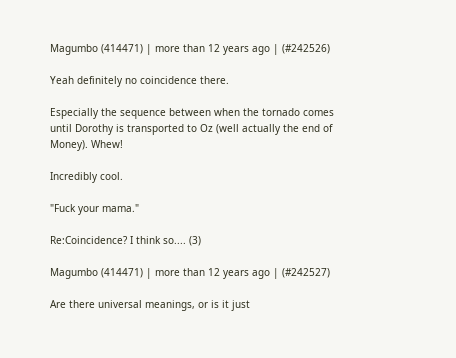Magumbo (414471) | more than 12 years ago | (#242526)

Yeah definitely no coincidence there.

Especially the sequence between when the tornado comes until Dorothy is transported to Oz (well actually the end of Money). Whew!

Incredibly cool.

"Fuck your mama."

Re:Coincidence? I think so.... (3)

Magumbo (414471) | more than 12 years ago | (#242527)

Are there universal meanings, or is it just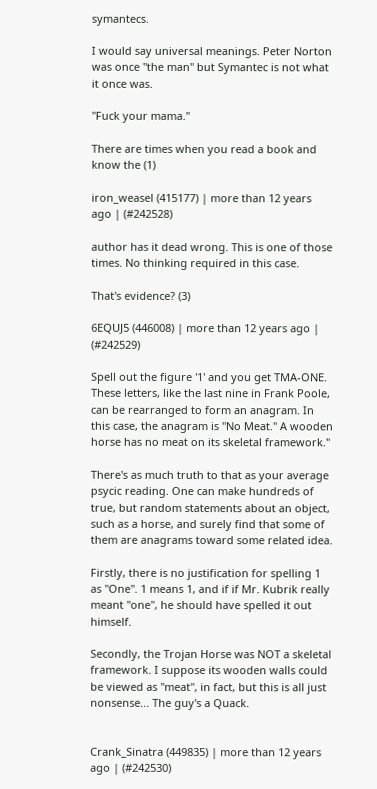symantecs.

I would say universal meanings. Peter Norton was once "the man" but Symantec is not what it once was.

"Fuck your mama."

There are times when you read a book and know the (1)

iron_weasel (415177) | more than 12 years ago | (#242528)

author has it dead wrong. This is one of those times. No thinking required in this case.

That's evidence? (3)

6EQUJ5 (446008) | more than 12 years ago | (#242529)

Spell out the figure '1' and you get TMA-ONE. These letters, like the last nine in Frank Poole, can be rearranged to form an anagram. In this case, the anagram is "No Meat." A wooden horse has no meat on its skeletal framework."

There's as much truth to that as your average psycic reading. One can make hundreds of true, but random statements about an object, such as a horse, and surely find that some of them are anagrams toward some related idea.

Firstly, there is no justification for spelling 1 as "One". 1 means 1, and if if Mr. Kubrik really meant "one", he should have spelled it out himself.

Secondly, the Trojan Horse was NOT a skeletal framework. I suppose its wooden walls could be viewed as "meat", in fact, but this is all just nonsense... The guy's a Quack.


Crank_Sinatra (449835) | more than 12 years ago | (#242530)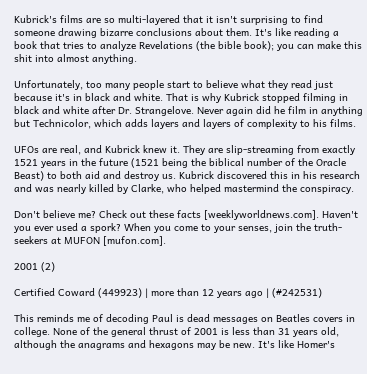Kubrick's films are so multi-layered that it isn't surprising to find someone drawing bizarre conclusions about them. It's like reading a book that tries to analyze Revelations (the bible book); you can make this shit into almost anything.

Unfortunately, too many people start to believe what they read just because it's in black and white. That is why Kubrick stopped filming in black and white after Dr. Strangelove. Never again did he film in anything but Technicolor, which adds layers and layers of complexity to his films.

UFOs are real, and Kubrick knew it. They are slip-streaming from exactly 1521 years in the future (1521 being the biblical number of the Oracle Beast) to both aid and destroy us. Kubrick discovered this in his research and was nearly killed by Clarke, who helped mastermind the conspiracy.

Don't believe me? Check out these facts [weeklyworldnews.com]. Haven't you ever used a spork? When you come to your senses, join the truth-seekers at MUFON [mufon.com].

2001 (2)

Certified Coward (449923) | more than 12 years ago | (#242531)

This reminds me of decoding Paul is dead messages on Beatles covers in college. None of the general thrust of 2001 is less than 31 years old, although the anagrams and hexagons may be new. It's like Homer's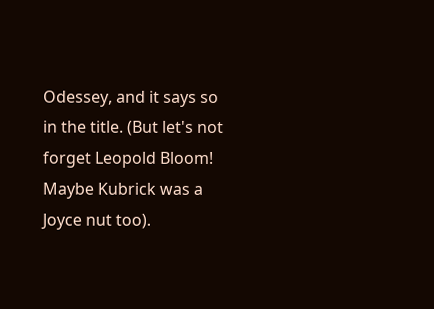Odessey, and it says so in the title. (But let's not forget Leopold Bloom! Maybe Kubrick was a Joyce nut too).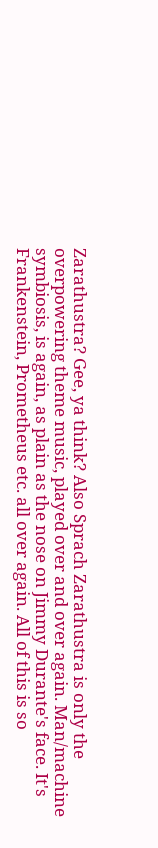Zarathustra? Gee, ya think? Also Sprach Zarathustra is only the overpowering theme music, played over and over again. Man/machine symbiosis, is again, as plain as the nose on Jimmy Durante's face. It's Frankenstein, Prometheus etc. all over again. All of this is so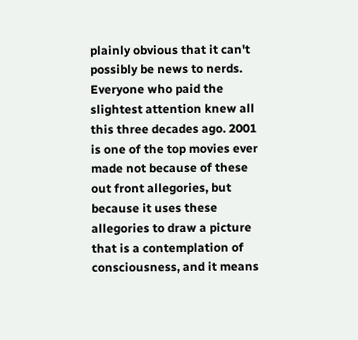plainly obvious that it can't possibly be news to nerds. Everyone who paid the slightest attention knew all this three decades ago. 2001 is one of the top movies ever made not because of these out front allegories, but because it uses these allegories to draw a picture that is a contemplation of consciousness, and it means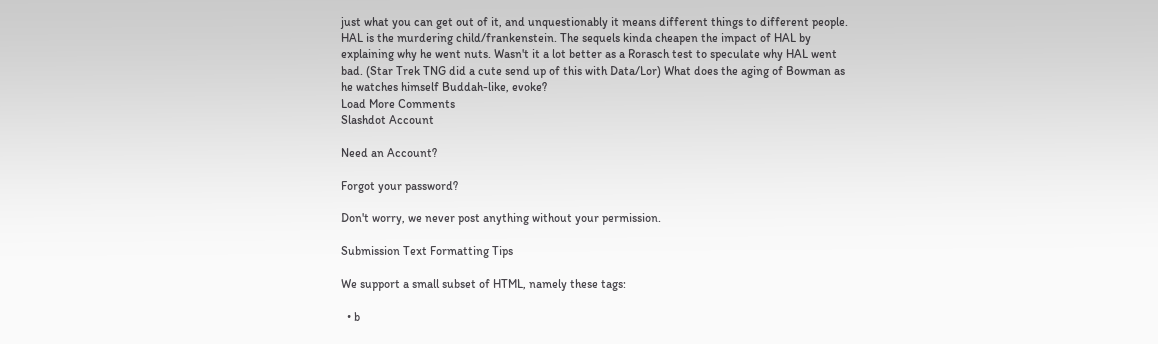just what you can get out of it, and unquestionably it means different things to different people. HAL is the murdering child/frankenstein. The sequels kinda cheapen the impact of HAL by explaining why he went nuts. Wasn't it a lot better as a Rorasch test to speculate why HAL went bad. (Star Trek TNG did a cute send up of this with Data/Lor) What does the aging of Bowman as he watches himself Buddah-like, evoke?
Load More Comments
Slashdot Account

Need an Account?

Forgot your password?

Don't worry, we never post anything without your permission.

Submission Text Formatting Tips

We support a small subset of HTML, namely these tags:

  • b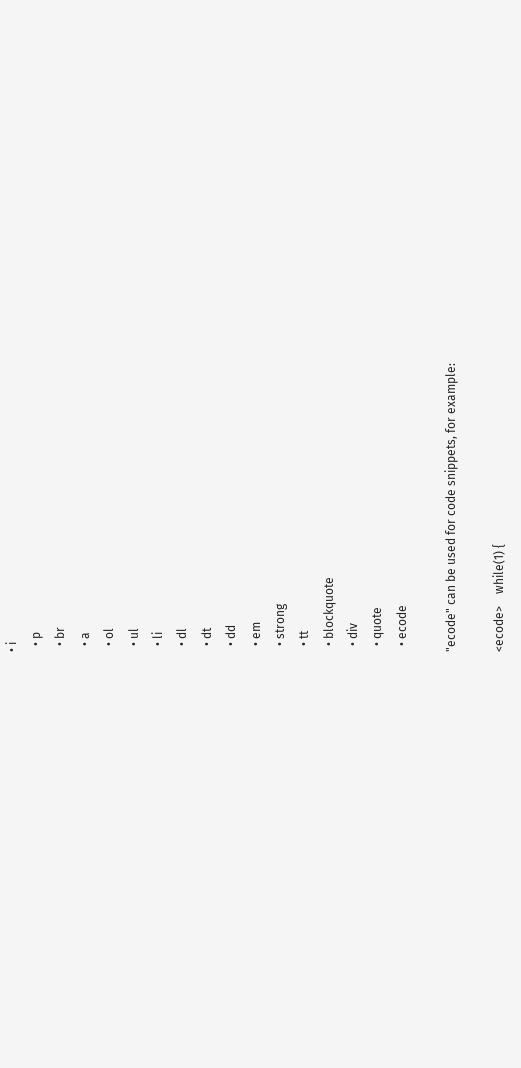• i
  • p
  • br
  • a
  • ol
  • ul
  • li
  • dl
  • dt
  • dd
  • em
  • strong
  • tt
  • blockquote
  • div
  • quote
  • ecode

"ecode" can be used for code snippets, for example:

<ecode>    while(1) {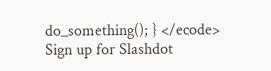do_something(); } </ecode>
Sign up for Slashdot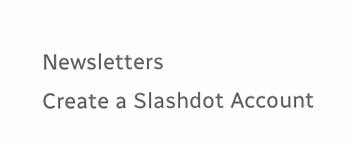Newsletters
Create a Slashdot Account